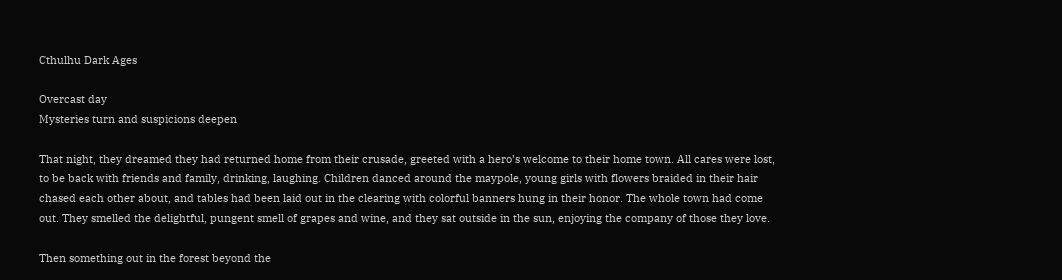Cthulhu Dark Ages

Overcast day
Mysteries turn and suspicions deepen

That night, they dreamed they had returned home from their crusade, greeted with a hero’s welcome to their home town. All cares were lost, to be back with friends and family, drinking, laughing. Children danced around the maypole, young girls with flowers braided in their hair chased each other about, and tables had been laid out in the clearing with colorful banners hung in their honor. The whole town had come out. They smelled the delightful, pungent smell of grapes and wine, and they sat outside in the sun, enjoying the company of those they love.

Then something out in the forest beyond the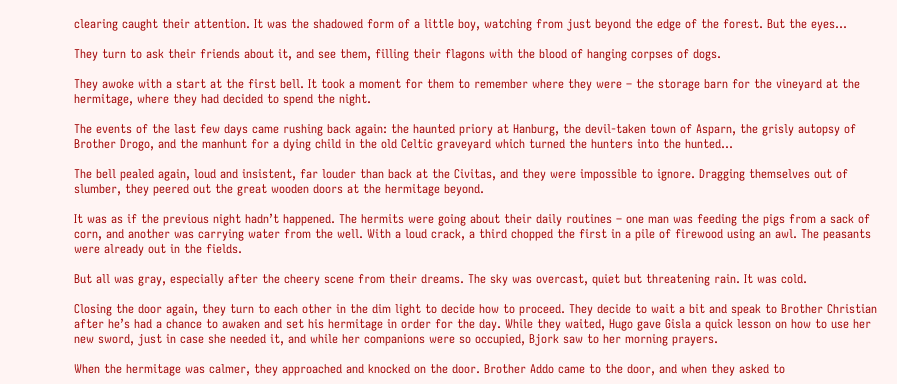clearing caught their attention. It was the shadowed form of a little boy, watching from just beyond the edge of the forest. But the eyes…

They turn to ask their friends about it, and see them, filling their flagons with the blood of hanging corpses of dogs.

They awoke with a start at the first bell. It took a moment for them to remember where they were – the storage barn for the vineyard at the hermitage, where they had decided to spend the night.

The events of the last few days came rushing back again: the haunted priory at Hanburg, the devil-taken town of Asparn, the grisly autopsy of Brother Drogo, and the manhunt for a dying child in the old Celtic graveyard which turned the hunters into the hunted…

The bell pealed again, loud and insistent, far louder than back at the Civitas, and they were impossible to ignore. Dragging themselves out of slumber, they peered out the great wooden doors at the hermitage beyond.

It was as if the previous night hadn’t happened. The hermits were going about their daily routines – one man was feeding the pigs from a sack of corn, and another was carrying water from the well. With a loud crack, a third chopped the first in a pile of firewood using an awl. The peasants were already out in the fields.

But all was gray, especially after the cheery scene from their dreams. The sky was overcast, quiet but threatening rain. It was cold.

Closing the door again, they turn to each other in the dim light to decide how to proceed. They decide to wait a bit and speak to Brother Christian after he’s had a chance to awaken and set his hermitage in order for the day. While they waited, Hugo gave Gisla a quick lesson on how to use her new sword, just in case she needed it, and while her companions were so occupied, Bjork saw to her morning prayers.

When the hermitage was calmer, they approached and knocked on the door. Brother Addo came to the door, and when they asked to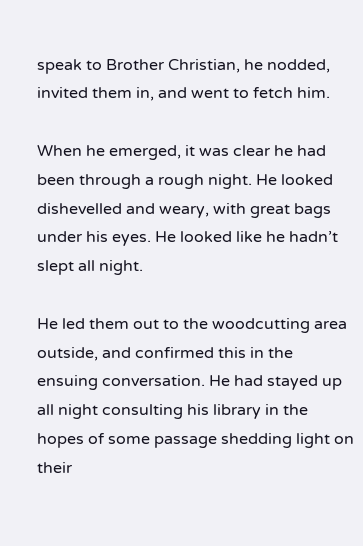speak to Brother Christian, he nodded, invited them in, and went to fetch him.

When he emerged, it was clear he had been through a rough night. He looked dishevelled and weary, with great bags under his eyes. He looked like he hadn’t slept all night.

He led them out to the woodcutting area outside, and confirmed this in the ensuing conversation. He had stayed up all night consulting his library in the hopes of some passage shedding light on their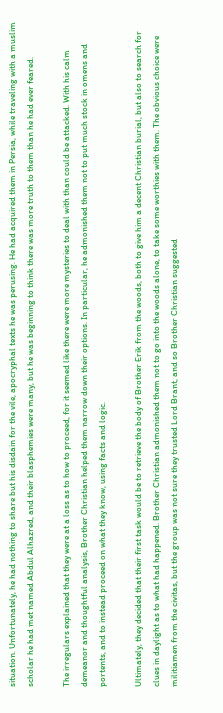situation. Unfortunately, he had nothing to share but his disdain for the vile, apocryphal texts he was perusing. He had acquired them in Persia, while traveling with a muslim scholar he had met named Abdul Alhazred, and their blasphemies were many, but he was beginning to think there was more truth to them than he had ever feared.

The irregulars explained that they were at a loss as to how to proceed, for it seemed like there were more mysteries to deal with than could be attacked. With his calm demeanor and thoughtful analysis, Brother Christian helped them narrow down their options. In particular, he admonished them not to put much stock in omens and portents, and to instead proceed on what they know, using facts and logic.

Ultimately, they decided that their first task would be to retrieve the body of Brother Erik from the woods, both to give him a decent Christian burial, but also to search for clues in daylight as to what had happened. Brother Christian admonished them not to go into the woods alone, to take some worthies with them. The obvious choice were militiamen from the civitas, but the group was not sure they trusted Lord Brant, and so Brother Christian suggested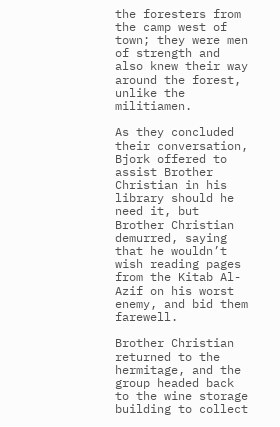the foresters from the camp west of town; they were men of strength and also knew their way around the forest, unlike the militiamen.

As they concluded their conversation, Bjork offered to assist Brother Christian in his library should he need it, but Brother Christian demurred, saying that he wouldn’t wish reading pages from the Kitab Al-Azif on his worst enemy, and bid them farewell.

Brother Christian returned to the hermitage, and the group headed back to the wine storage building to collect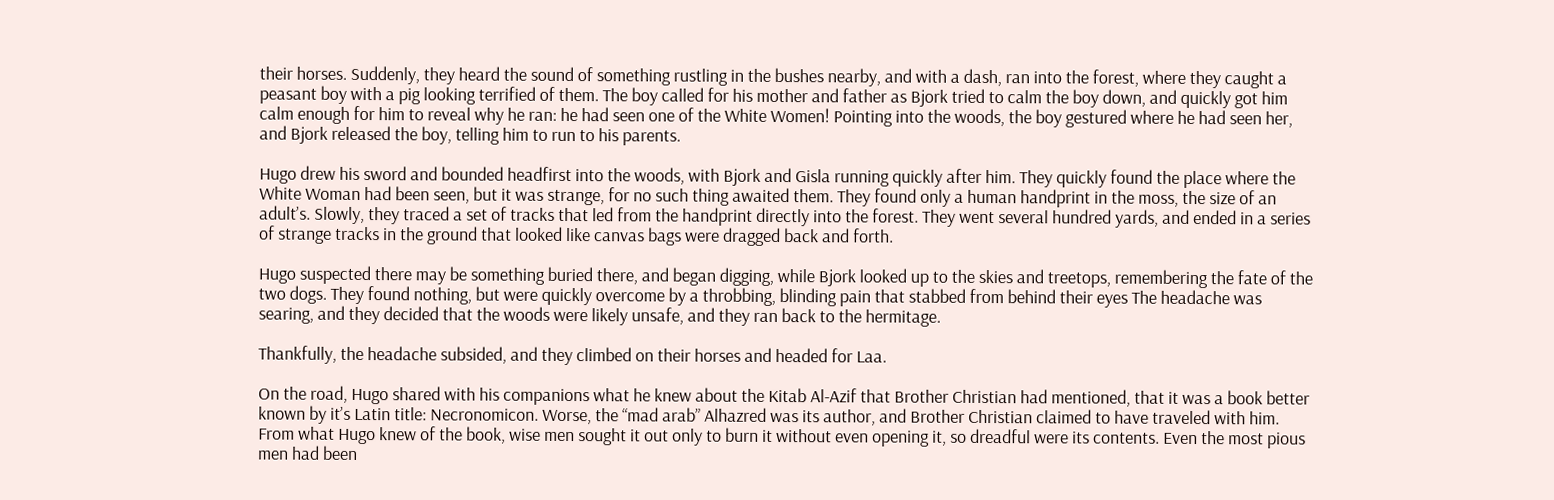their horses. Suddenly, they heard the sound of something rustling in the bushes nearby, and with a dash, ran into the forest, where they caught a peasant boy with a pig looking terrified of them. The boy called for his mother and father as Bjork tried to calm the boy down, and quickly got him calm enough for him to reveal why he ran: he had seen one of the White Women! Pointing into the woods, the boy gestured where he had seen her, and Bjork released the boy, telling him to run to his parents.

Hugo drew his sword and bounded headfirst into the woods, with Bjork and Gisla running quickly after him. They quickly found the place where the White Woman had been seen, but it was strange, for no such thing awaited them. They found only a human handprint in the moss, the size of an adult’s. Slowly, they traced a set of tracks that led from the handprint directly into the forest. They went several hundred yards, and ended in a series of strange tracks in the ground that looked like canvas bags were dragged back and forth.

Hugo suspected there may be something buried there, and began digging, while Bjork looked up to the skies and treetops, remembering the fate of the two dogs. They found nothing, but were quickly overcome by a throbbing, blinding pain that stabbed from behind their eyes The headache was searing, and they decided that the woods were likely unsafe, and they ran back to the hermitage.

Thankfully, the headache subsided, and they climbed on their horses and headed for Laa.

On the road, Hugo shared with his companions what he knew about the Kitab Al-Azif that Brother Christian had mentioned, that it was a book better known by it’s Latin title: Necronomicon. Worse, the “mad arab” Alhazred was its author, and Brother Christian claimed to have traveled with him. From what Hugo knew of the book, wise men sought it out only to burn it without even opening it, so dreadful were its contents. Even the most pious men had been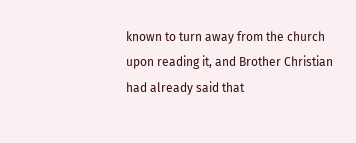known to turn away from the church upon reading it, and Brother Christian had already said that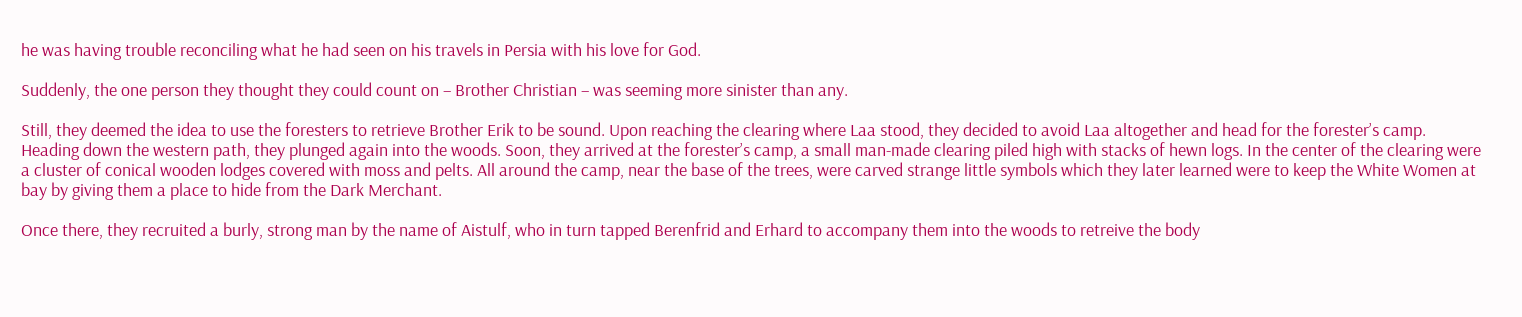he was having trouble reconciling what he had seen on his travels in Persia with his love for God.

Suddenly, the one person they thought they could count on – Brother Christian – was seeming more sinister than any.

Still, they deemed the idea to use the foresters to retrieve Brother Erik to be sound. Upon reaching the clearing where Laa stood, they decided to avoid Laa altogether and head for the forester’s camp. Heading down the western path, they plunged again into the woods. Soon, they arrived at the forester’s camp, a small man-made clearing piled high with stacks of hewn logs. In the center of the clearing were a cluster of conical wooden lodges covered with moss and pelts. All around the camp, near the base of the trees, were carved strange little symbols which they later learned were to keep the White Women at bay by giving them a place to hide from the Dark Merchant.

Once there, they recruited a burly, strong man by the name of Aistulf, who in turn tapped Berenfrid and Erhard to accompany them into the woods to retreive the body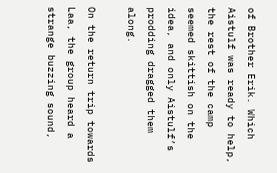of Brother Erik. Which Aistulf was ready to help, the rest of the camp seemed skittish on the idea, and only Aistulf’s prodding dragged them along.

On the return trip towards Laa, the group heard a strange buzzing sound,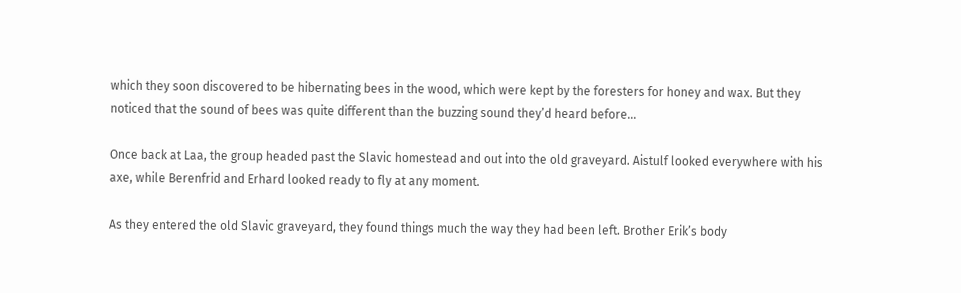which they soon discovered to be hibernating bees in the wood, which were kept by the foresters for honey and wax. But they noticed that the sound of bees was quite different than the buzzing sound they’d heard before…

Once back at Laa, the group headed past the Slavic homestead and out into the old graveyard. Aistulf looked everywhere with his axe, while Berenfrid and Erhard looked ready to fly at any moment.

As they entered the old Slavic graveyard, they found things much the way they had been left. Brother Erik’s body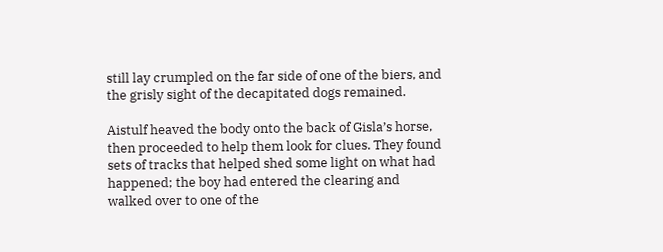still lay crumpled on the far side of one of the biers, and the grisly sight of the decapitated dogs remained.

Aistulf heaved the body onto the back of Gisla’s horse, then proceeded to help them look for clues. They found sets of tracks that helped shed some light on what had happened; the boy had entered the clearing and walked over to one of the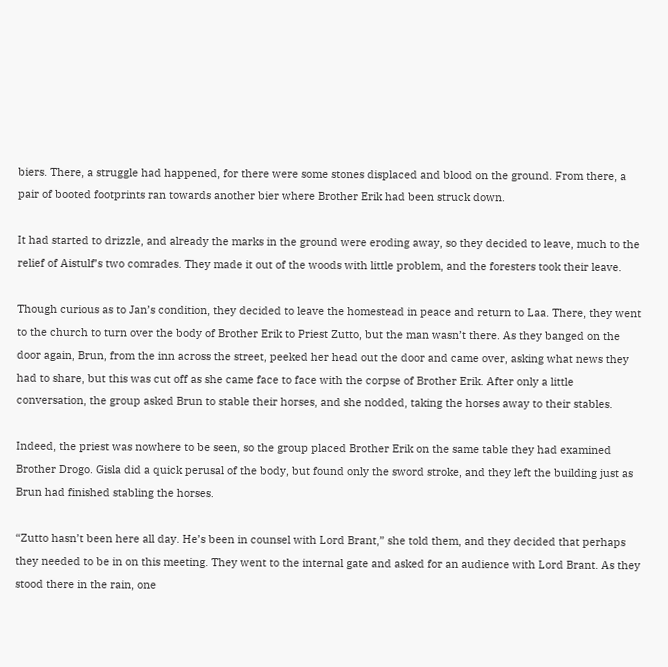biers. There, a struggle had happened, for there were some stones displaced and blood on the ground. From there, a pair of booted footprints ran towards another bier where Brother Erik had been struck down.

It had started to drizzle, and already the marks in the ground were eroding away, so they decided to leave, much to the relief of Aistulf’s two comrades. They made it out of the woods with little problem, and the foresters took their leave.

Though curious as to Jan’s condition, they decided to leave the homestead in peace and return to Laa. There, they went to the church to turn over the body of Brother Erik to Priest Zutto, but the man wasn’t there. As they banged on the door again, Brun, from the inn across the street, peeked her head out the door and came over, asking what news they had to share, but this was cut off as she came face to face with the corpse of Brother Erik. After only a little conversation, the group asked Brun to stable their horses, and she nodded, taking the horses away to their stables.

Indeed, the priest was nowhere to be seen, so the group placed Brother Erik on the same table they had examined Brother Drogo. Gisla did a quick perusal of the body, but found only the sword stroke, and they left the building just as Brun had finished stabling the horses.

“Zutto hasn’t been here all day. He’s been in counsel with Lord Brant,” she told them, and they decided that perhaps they needed to be in on this meeting. They went to the internal gate and asked for an audience with Lord Brant. As they stood there in the rain, one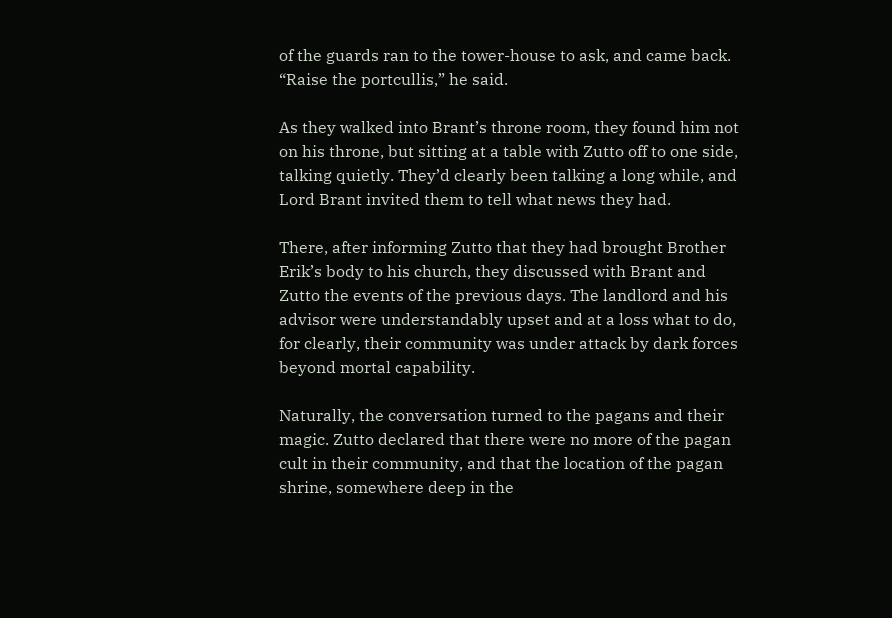of the guards ran to the tower-house to ask, and came back. “Raise the portcullis,” he said.

As they walked into Brant’s throne room, they found him not on his throne, but sitting at a table with Zutto off to one side, talking quietly. They’d clearly been talking a long while, and Lord Brant invited them to tell what news they had.

There, after informing Zutto that they had brought Brother Erik’s body to his church, they discussed with Brant and Zutto the events of the previous days. The landlord and his advisor were understandably upset and at a loss what to do, for clearly, their community was under attack by dark forces beyond mortal capability.

Naturally, the conversation turned to the pagans and their magic. Zutto declared that there were no more of the pagan cult in their community, and that the location of the pagan shrine, somewhere deep in the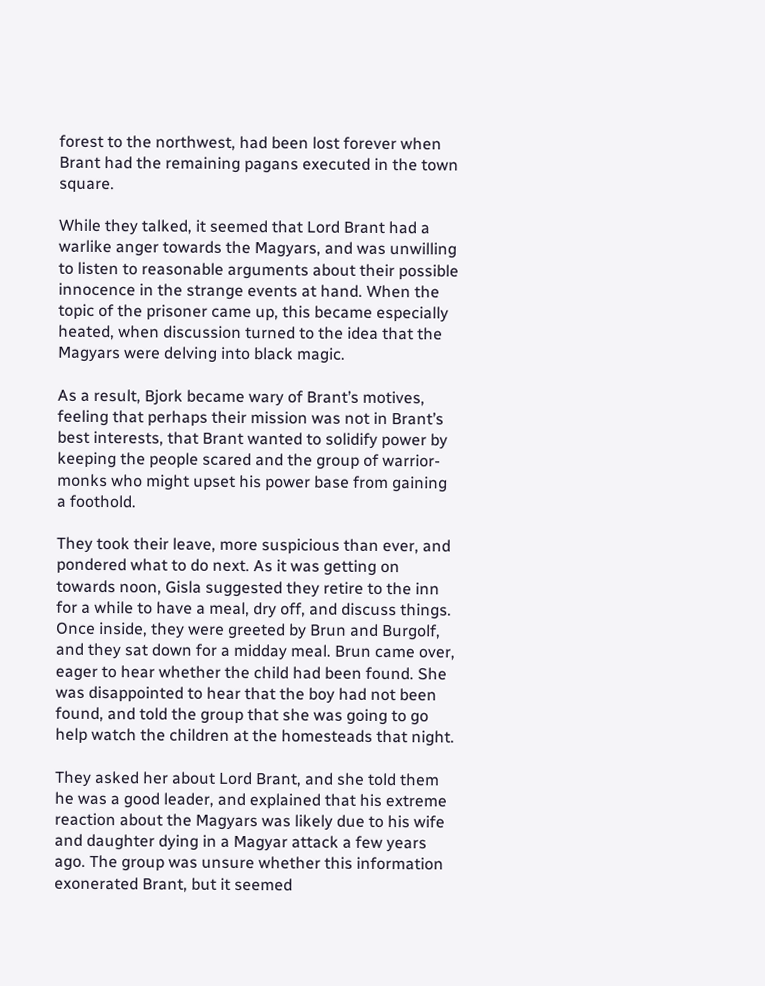forest to the northwest, had been lost forever when Brant had the remaining pagans executed in the town square.

While they talked, it seemed that Lord Brant had a warlike anger towards the Magyars, and was unwilling to listen to reasonable arguments about their possible innocence in the strange events at hand. When the topic of the prisoner came up, this became especially heated, when discussion turned to the idea that the Magyars were delving into black magic.

As a result, Bjork became wary of Brant’s motives, feeling that perhaps their mission was not in Brant’s best interests, that Brant wanted to solidify power by keeping the people scared and the group of warrior-monks who might upset his power base from gaining a foothold.

They took their leave, more suspicious than ever, and pondered what to do next. As it was getting on towards noon, Gisla suggested they retire to the inn for a while to have a meal, dry off, and discuss things. Once inside, they were greeted by Brun and Burgolf, and they sat down for a midday meal. Brun came over, eager to hear whether the child had been found. She was disappointed to hear that the boy had not been found, and told the group that she was going to go help watch the children at the homesteads that night.

They asked her about Lord Brant, and she told them he was a good leader, and explained that his extreme reaction about the Magyars was likely due to his wife and daughter dying in a Magyar attack a few years ago. The group was unsure whether this information exonerated Brant, but it seemed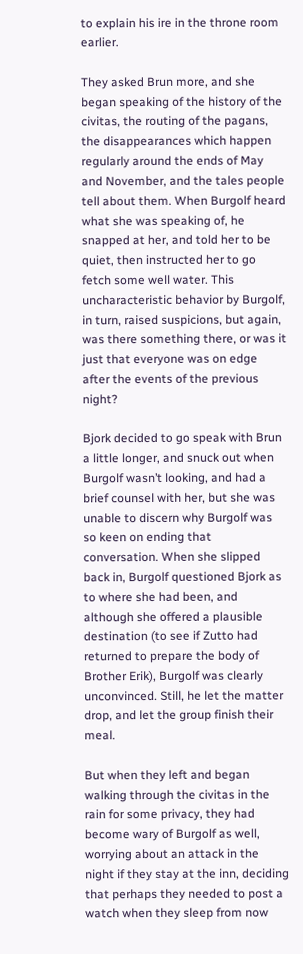to explain his ire in the throne room earlier.

They asked Brun more, and she began speaking of the history of the civitas, the routing of the pagans, the disappearances which happen regularly around the ends of May and November, and the tales people tell about them. When Burgolf heard what she was speaking of, he snapped at her, and told her to be quiet, then instructed her to go fetch some well water. This uncharacteristic behavior by Burgolf, in turn, raised suspicions, but again, was there something there, or was it just that everyone was on edge after the events of the previous night?

Bjork decided to go speak with Brun a little longer, and snuck out when Burgolf wasn’t looking, and had a brief counsel with her, but she was unable to discern why Burgolf was so keen on ending that conversation. When she slipped back in, Burgolf questioned Bjork as to where she had been, and although she offered a plausible destination (to see if Zutto had returned to prepare the body of Brother Erik), Burgolf was clearly unconvinced. Still, he let the matter drop, and let the group finish their meal.

But when they left and began walking through the civitas in the rain for some privacy, they had become wary of Burgolf as well, worrying about an attack in the night if they stay at the inn, deciding that perhaps they needed to post a watch when they sleep from now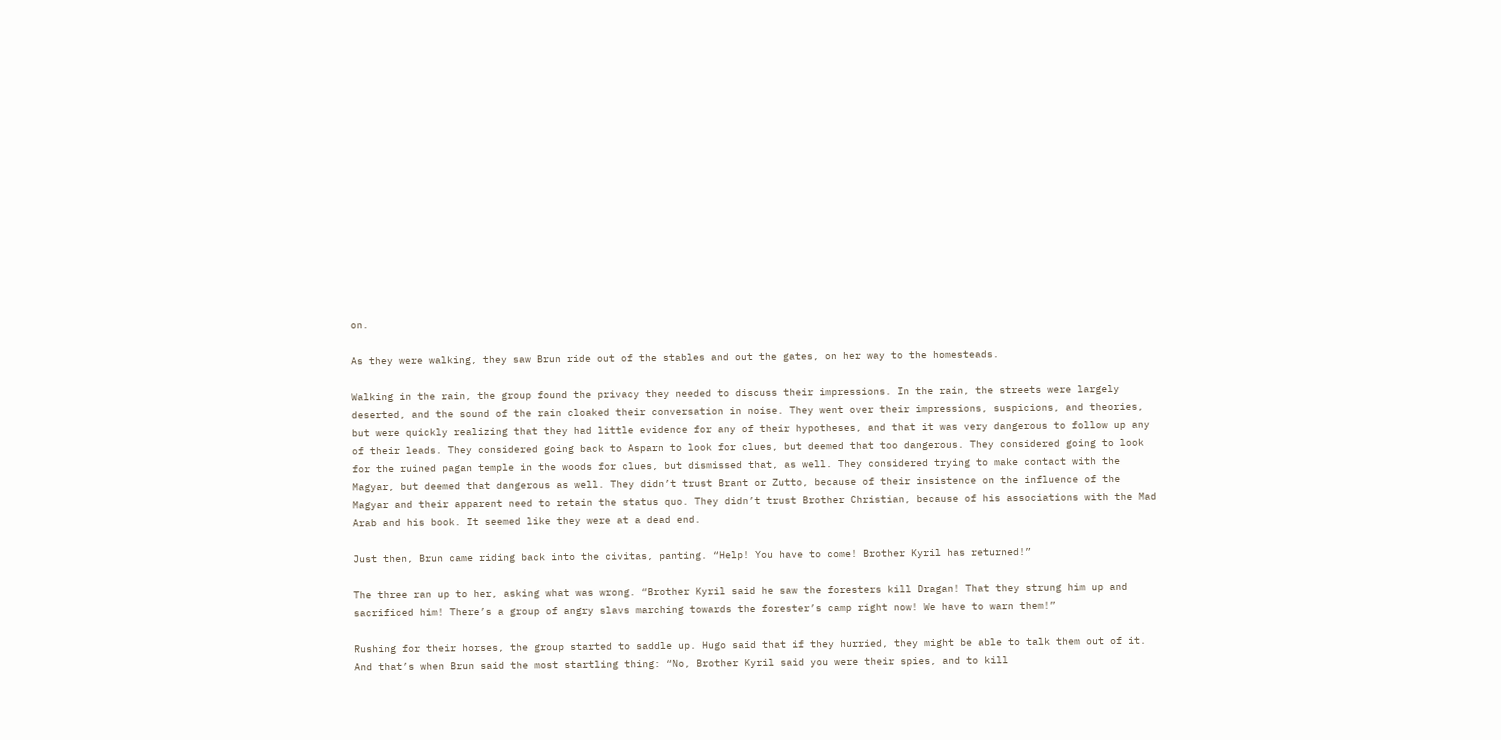on.

As they were walking, they saw Brun ride out of the stables and out the gates, on her way to the homesteads.

Walking in the rain, the group found the privacy they needed to discuss their impressions. In the rain, the streets were largely deserted, and the sound of the rain cloaked their conversation in noise. They went over their impressions, suspicions, and theories, but were quickly realizing that they had little evidence for any of their hypotheses, and that it was very dangerous to follow up any of their leads. They considered going back to Asparn to look for clues, but deemed that too dangerous. They considered going to look for the ruined pagan temple in the woods for clues, but dismissed that, as well. They considered trying to make contact with the Magyar, but deemed that dangerous as well. They didn’t trust Brant or Zutto, because of their insistence on the influence of the Magyar and their apparent need to retain the status quo. They didn’t trust Brother Christian, because of his associations with the Mad Arab and his book. It seemed like they were at a dead end.

Just then, Brun came riding back into the civitas, panting. “Help! You have to come! Brother Kyril has returned!”

The three ran up to her, asking what was wrong. “Brother Kyril said he saw the foresters kill Dragan! That they strung him up and sacrificed him! There’s a group of angry slavs marching towards the forester’s camp right now! We have to warn them!”

Rushing for their horses, the group started to saddle up. Hugo said that if they hurried, they might be able to talk them out of it. And that’s when Brun said the most startling thing: “No, Brother Kyril said you were their spies, and to kill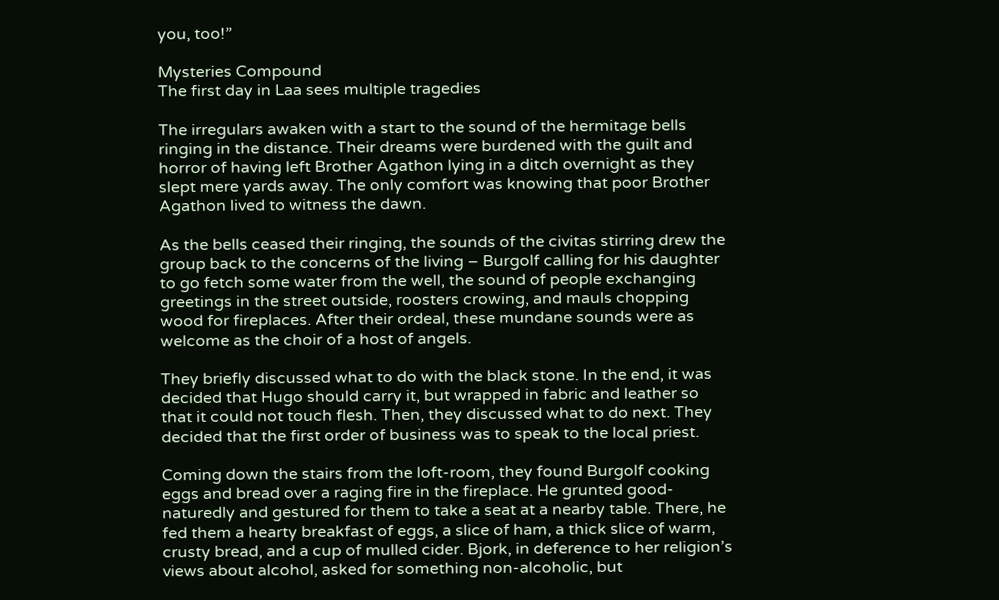you, too!”

Mysteries Compound
The first day in Laa sees multiple tragedies

The irregulars awaken with a start to the sound of the hermitage bells ringing in the distance. Their dreams were burdened with the guilt and horror of having left Brother Agathon lying in a ditch overnight as they slept mere yards away. The only comfort was knowing that poor Brother Agathon lived to witness the dawn.

As the bells ceased their ringing, the sounds of the civitas stirring drew the group back to the concerns of the living – Burgolf calling for his daughter to go fetch some water from the well, the sound of people exchanging greetings in the street outside, roosters crowing, and mauls chopping wood for fireplaces. After their ordeal, these mundane sounds were as welcome as the choir of a host of angels.

They briefly discussed what to do with the black stone. In the end, it was decided that Hugo should carry it, but wrapped in fabric and leather so that it could not touch flesh. Then, they discussed what to do next. They decided that the first order of business was to speak to the local priest.

Coming down the stairs from the loft-room, they found Burgolf cooking eggs and bread over a raging fire in the fireplace. He grunted good-naturedly and gestured for them to take a seat at a nearby table. There, he fed them a hearty breakfast of eggs, a slice of ham, a thick slice of warm, crusty bread, and a cup of mulled cider. Bjork, in deference to her religion’s views about alcohol, asked for something non-alcoholic, but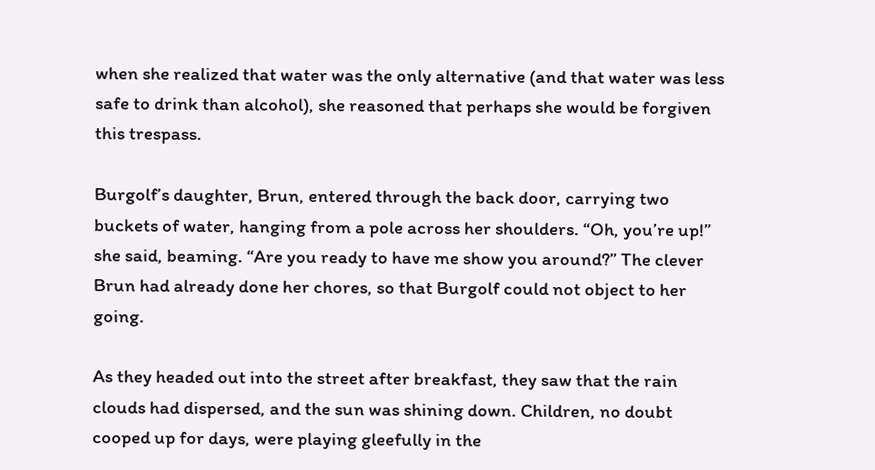when she realized that water was the only alternative (and that water was less safe to drink than alcohol), she reasoned that perhaps she would be forgiven this trespass.

Burgolf’s daughter, Brun, entered through the back door, carrying two buckets of water, hanging from a pole across her shoulders. “Oh, you’re up!” she said, beaming. “Are you ready to have me show you around?” The clever Brun had already done her chores, so that Burgolf could not object to her going.

As they headed out into the street after breakfast, they saw that the rain clouds had dispersed, and the sun was shining down. Children, no doubt cooped up for days, were playing gleefully in the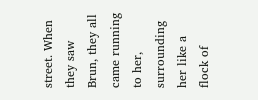street. When they saw Brun, they all came running to her, surrounding her like a flock of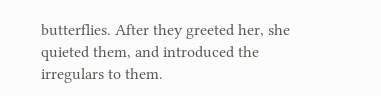butterflies. After they greeted her, she quieted them, and introduced the irregulars to them.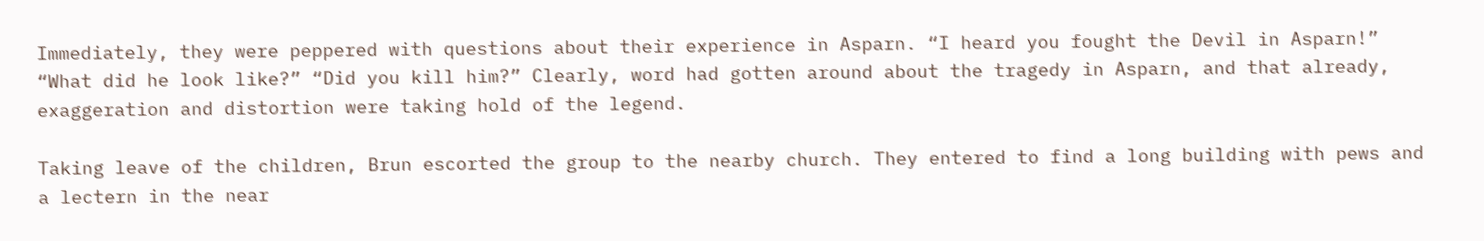Immediately, they were peppered with questions about their experience in Asparn. “I heard you fought the Devil in Asparn!” “What did he look like?” “Did you kill him?” Clearly, word had gotten around about the tragedy in Asparn, and that already, exaggeration and distortion were taking hold of the legend.

Taking leave of the children, Brun escorted the group to the nearby church. They entered to find a long building with pews and a lectern in the near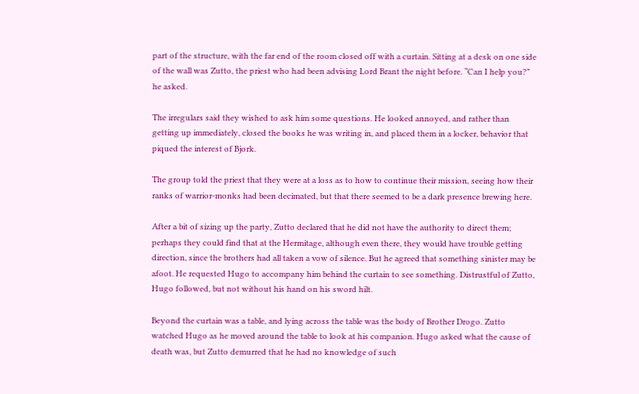part of the structure, with the far end of the room closed off with a curtain. Sitting at a desk on one side of the wall was Zutto, the priest who had been advising Lord Brant the night before. “Can I help you?” he asked.

The irregulars said they wished to ask him some questions. He looked annoyed, and rather than getting up immediately, closed the books he was writing in, and placed them in a locker, behavior that piqued the interest of Bjork.

The group told the priest that they were at a loss as to how to continue their mission, seeing how their ranks of warrior-monks had been decimated, but that there seemed to be a dark presence brewing here.

After a bit of sizing up the party, Zutto declared that he did not have the authority to direct them; perhaps they could find that at the Hermitage, although even there, they would have trouble getting direction, since the brothers had all taken a vow of silence. But he agreed that something sinister may be afoot. He requested Hugo to accompany him behind the curtain to see something. Distrustful of Zutto, Hugo followed, but not without his hand on his sword hilt.

Beyond the curtain was a table, and lying across the table was the body of Brother Drogo. Zutto watched Hugo as he moved around the table to look at his companion. Hugo asked what the cause of death was, but Zutto demurred that he had no knowledge of such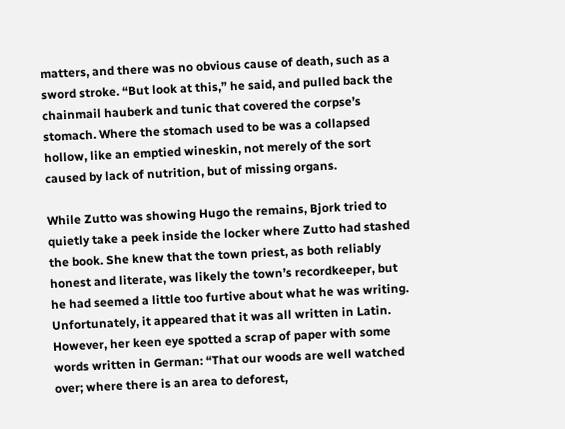matters, and there was no obvious cause of death, such as a sword stroke. “But look at this,” he said, and pulled back the chainmail hauberk and tunic that covered the corpse’s stomach. Where the stomach used to be was a collapsed hollow, like an emptied wineskin, not merely of the sort caused by lack of nutrition, but of missing organs.

While Zutto was showing Hugo the remains, Bjork tried to quietly take a peek inside the locker where Zutto had stashed the book. She knew that the town priest, as both reliably honest and literate, was likely the town’s recordkeeper, but he had seemed a little too furtive about what he was writing. Unfortunately, it appeared that it was all written in Latin. However, her keen eye spotted a scrap of paper with some words written in German: “That our woods are well watched over; where there is an area to deforest,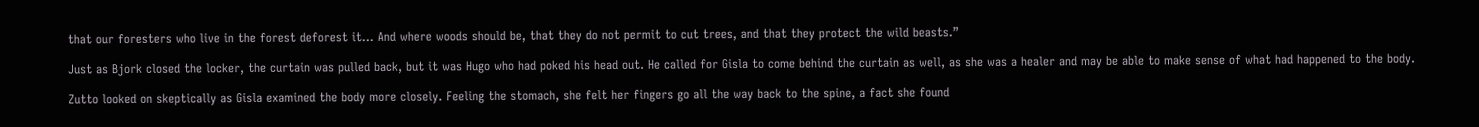that our foresters who live in the forest deforest it… And where woods should be, that they do not permit to cut trees, and that they protect the wild beasts.”

Just as Bjork closed the locker, the curtain was pulled back, but it was Hugo who had poked his head out. He called for Gisla to come behind the curtain as well, as she was a healer and may be able to make sense of what had happened to the body.

Zutto looked on skeptically as Gisla examined the body more closely. Feeling the stomach, she felt her fingers go all the way back to the spine, a fact she found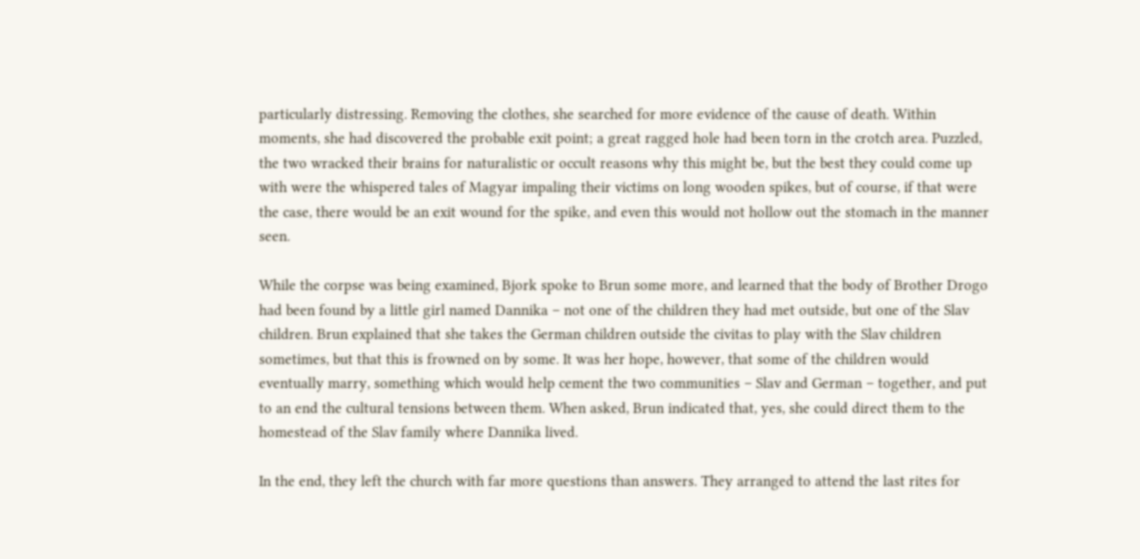particularly distressing. Removing the clothes, she searched for more evidence of the cause of death. Within moments, she had discovered the probable exit point; a great ragged hole had been torn in the crotch area. Puzzled, the two wracked their brains for naturalistic or occult reasons why this might be, but the best they could come up with were the whispered tales of Magyar impaling their victims on long wooden spikes, but of course, if that were the case, there would be an exit wound for the spike, and even this would not hollow out the stomach in the manner seen.

While the corpse was being examined, Bjork spoke to Brun some more, and learned that the body of Brother Drogo had been found by a little girl named Dannika – not one of the children they had met outside, but one of the Slav children. Brun explained that she takes the German children outside the civitas to play with the Slav children sometimes, but that this is frowned on by some. It was her hope, however, that some of the children would eventually marry, something which would help cement the two communities – Slav and German – together, and put to an end the cultural tensions between them. When asked, Brun indicated that, yes, she could direct them to the homestead of the Slav family where Dannika lived.

In the end, they left the church with far more questions than answers. They arranged to attend the last rites for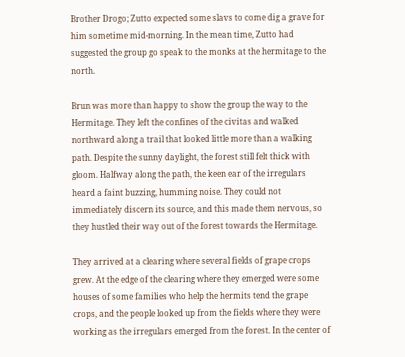Brother Drogo; Zutto expected some slavs to come dig a grave for him sometime mid-morning. In the mean time, Zutto had suggested the group go speak to the monks at the hermitage to the north.

Brun was more than happy to show the group the way to the Hermitage. They left the confines of the civitas and walked northward along a trail that looked little more than a walking path. Despite the sunny daylight, the forest still felt thick with gloom. Halfway along the path, the keen ear of the irregulars heard a faint buzzing, humming noise. They could not immediately discern its source, and this made them nervous, so they hustled their way out of the forest towards the Hermitage.

They arrived at a clearing where several fields of grape crops grew. At the edge of the clearing where they emerged were some houses of some families who help the hermits tend the grape crops, and the people looked up from the fields where they were working as the irregulars emerged from the forest. In the center of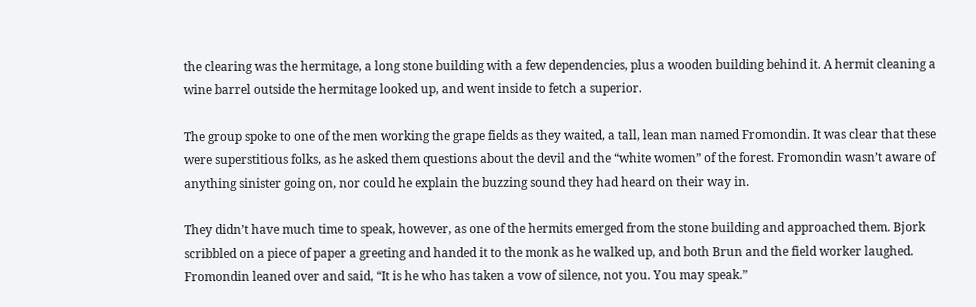the clearing was the hermitage, a long stone building with a few dependencies, plus a wooden building behind it. A hermit cleaning a wine barrel outside the hermitage looked up, and went inside to fetch a superior.

The group spoke to one of the men working the grape fields as they waited, a tall, lean man named Fromondin. It was clear that these were superstitious folks, as he asked them questions about the devil and the “white women” of the forest. Fromondin wasn’t aware of anything sinister going on, nor could he explain the buzzing sound they had heard on their way in.

They didn’t have much time to speak, however, as one of the hermits emerged from the stone building and approached them. Bjork scribbled on a piece of paper a greeting and handed it to the monk as he walked up, and both Brun and the field worker laughed. Fromondin leaned over and said, “It is he who has taken a vow of silence, not you. You may speak.”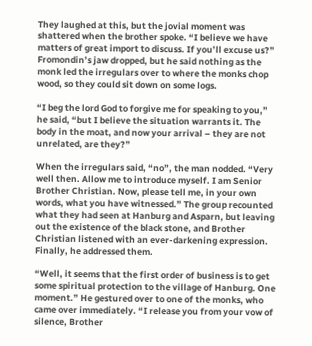They laughed at this, but the jovial moment was shattered when the brother spoke. “I believe we have matters of great import to discuss. If you’ll excuse us?” Fromondin’s jaw dropped, but he said nothing as the monk led the irregulars over to where the monks chop wood, so they could sit down on some logs.

“I beg the lord God to forgive me for speaking to you,” he said, “but I believe the situation warrants it. The body in the moat, and now your arrival – they are not unrelated, are they?”

When the irregulars said, “no”, the man nodded. “Very well then. Allow me to introduce myself. I am Senior Brother Christian. Now, please tell me, in your own words, what you have witnessed.” The group recounted what they had seen at Hanburg and Asparn, but leaving out the existence of the black stone, and Brother Christian listened with an ever-darkening expression. Finally, he addressed them.

“Well, it seems that the first order of business is to get some spiritual protection to the village of Hanburg. One moment.” He gestured over to one of the monks, who came over immediately. “I release you from your vow of silence, Brother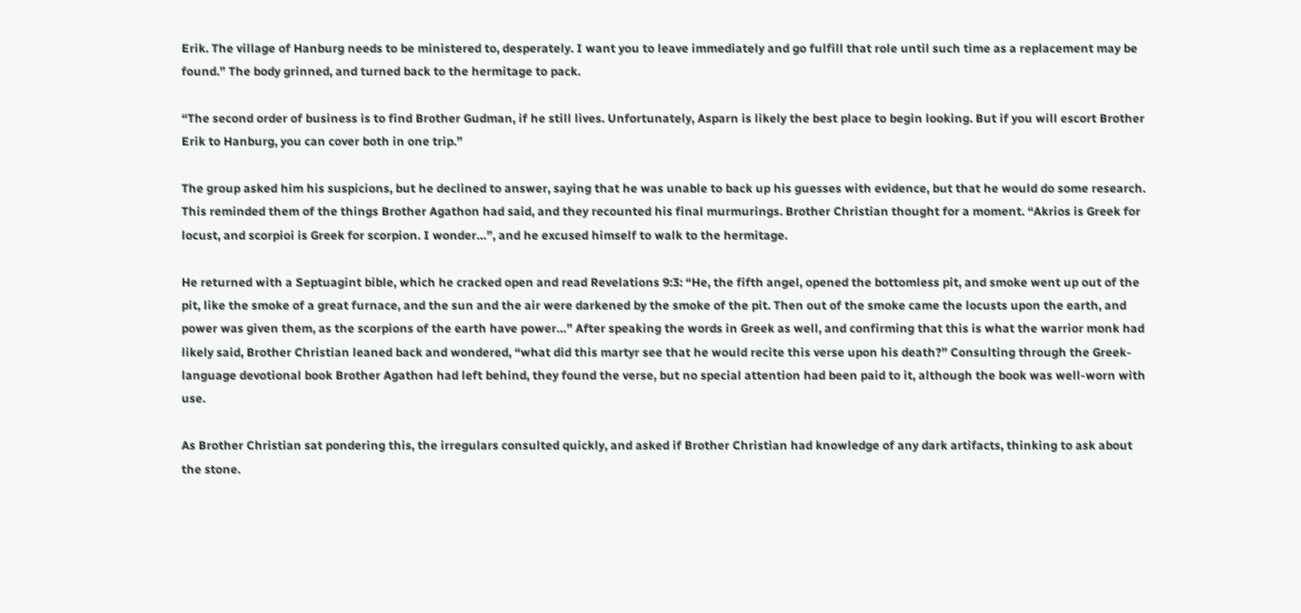Erik. The village of Hanburg needs to be ministered to, desperately. I want you to leave immediately and go fulfill that role until such time as a replacement may be found.” The body grinned, and turned back to the hermitage to pack.

“The second order of business is to find Brother Gudman, if he still lives. Unfortunately, Asparn is likely the best place to begin looking. But if you will escort Brother Erik to Hanburg, you can cover both in one trip.”

The group asked him his suspicions, but he declined to answer, saying that he was unable to back up his guesses with evidence, but that he would do some research. This reminded them of the things Brother Agathon had said, and they recounted his final murmurings. Brother Christian thought for a moment. “Akrios is Greek for locust, and scorpioi is Greek for scorpion. I wonder…”, and he excused himself to walk to the hermitage.

He returned with a Septuagint bible, which he cracked open and read Revelations 9:3: “He, the fifth angel, opened the bottomless pit, and smoke went up out of the pit, like the smoke of a great furnace, and the sun and the air were darkened by the smoke of the pit. Then out of the smoke came the locusts upon the earth, and power was given them, as the scorpions of the earth have power…” After speaking the words in Greek as well, and confirming that this is what the warrior monk had likely said, Brother Christian leaned back and wondered, “what did this martyr see that he would recite this verse upon his death?” Consulting through the Greek-language devotional book Brother Agathon had left behind, they found the verse, but no special attention had been paid to it, although the book was well-worn with use.

As Brother Christian sat pondering this, the irregulars consulted quickly, and asked if Brother Christian had knowledge of any dark artifacts, thinking to ask about the stone.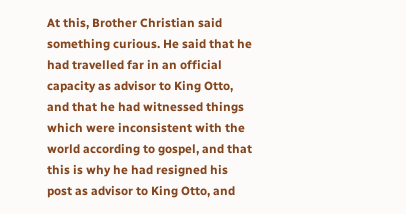At this, Brother Christian said something curious. He said that he had travelled far in an official capacity as advisor to King Otto, and that he had witnessed things which were inconsistent with the world according to gospel, and that this is why he had resigned his post as advisor to King Otto, and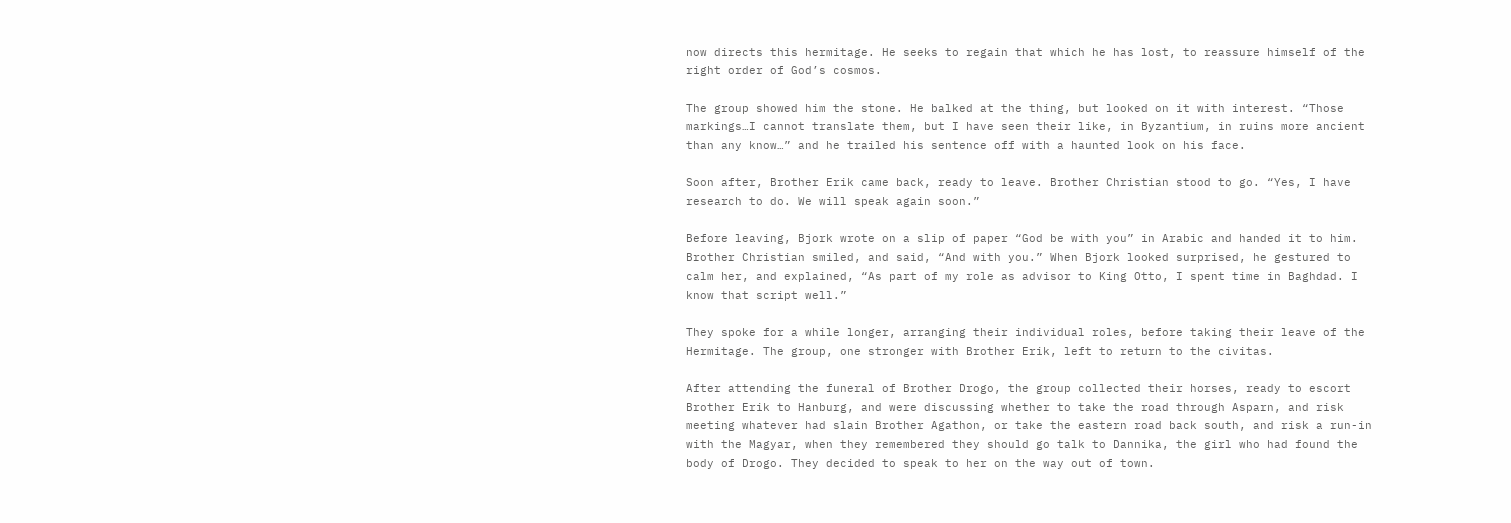now directs this hermitage. He seeks to regain that which he has lost, to reassure himself of the right order of God’s cosmos.

The group showed him the stone. He balked at the thing, but looked on it with interest. “Those markings…I cannot translate them, but I have seen their like, in Byzantium, in ruins more ancient than any know…” and he trailed his sentence off with a haunted look on his face.

Soon after, Brother Erik came back, ready to leave. Brother Christian stood to go. “Yes, I have research to do. We will speak again soon.”

Before leaving, Bjork wrote on a slip of paper “God be with you” in Arabic and handed it to him. Brother Christian smiled, and said, “And with you.” When Bjork looked surprised, he gestured to calm her, and explained, “As part of my role as advisor to King Otto, I spent time in Baghdad. I know that script well.”

They spoke for a while longer, arranging their individual roles, before taking their leave of the Hermitage. The group, one stronger with Brother Erik, left to return to the civitas.

After attending the funeral of Brother Drogo, the group collected their horses, ready to escort Brother Erik to Hanburg, and were discussing whether to take the road through Asparn, and risk meeting whatever had slain Brother Agathon, or take the eastern road back south, and risk a run-in with the Magyar, when they remembered they should go talk to Dannika, the girl who had found the body of Drogo. They decided to speak to her on the way out of town.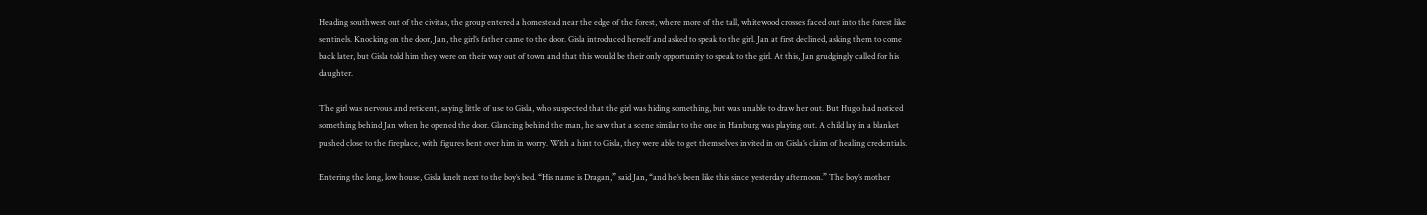Heading southwest out of the civitas, the group entered a homestead near the edge of the forest, where more of the tall, whitewood crosses faced out into the forest like sentinels. Knocking on the door, Jan, the girl’s father came to the door. Gisla introduced herself and asked to speak to the girl. Jan at first declined, asking them to come back later, but Gisla told him they were on their way out of town and that this would be their only opportunity to speak to the girl. At this, Jan grudgingly called for his daughter.

The girl was nervous and reticent, saying little of use to Gisla, who suspected that the girl was hiding something, but was unable to draw her out. But Hugo had noticed something behind Jan when he opened the door. Glancing behind the man, he saw that a scene similar to the one in Hanburg was playing out. A child lay in a blanket pushed close to the fireplace, with figures bent over him in worry. With a hint to Gisla, they were able to get themselves invited in on Gisla’s claim of healing credentials.

Entering the long, low house, Gisla knelt next to the boy’s bed. “His name is Dragan,” said Jan, “and he’s been like this since yesterday afternoon.” The boy’s mother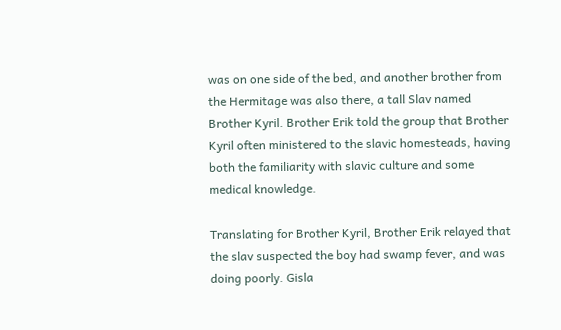was on one side of the bed, and another brother from the Hermitage was also there, a tall Slav named Brother Kyril. Brother Erik told the group that Brother Kyril often ministered to the slavic homesteads, having both the familiarity with slavic culture and some medical knowledge.

Translating for Brother Kyril, Brother Erik relayed that the slav suspected the boy had swamp fever, and was doing poorly. Gisla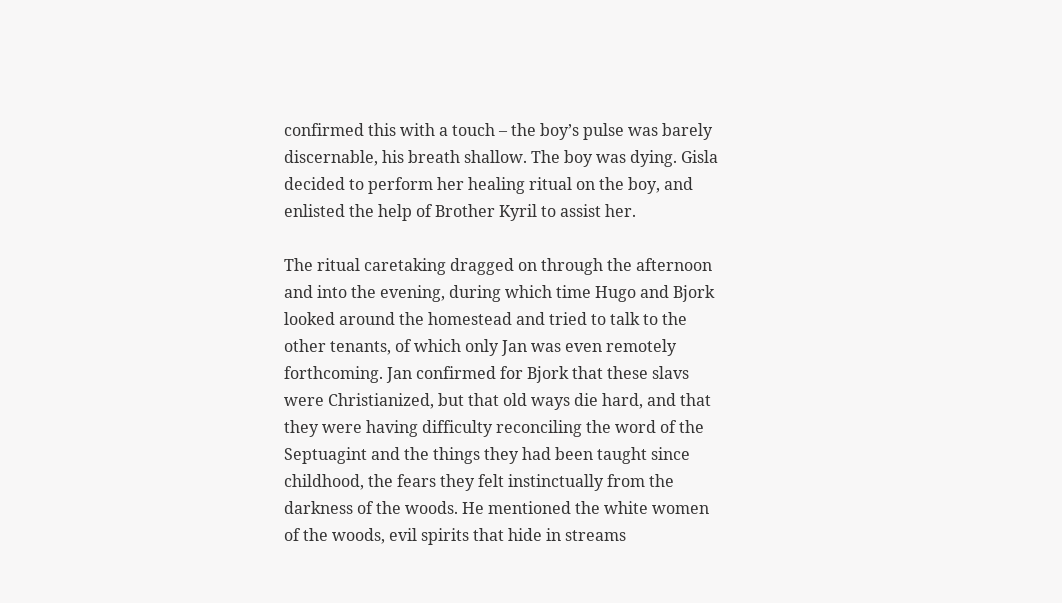confirmed this with a touch – the boy’s pulse was barely discernable, his breath shallow. The boy was dying. Gisla decided to perform her healing ritual on the boy, and enlisted the help of Brother Kyril to assist her.

The ritual caretaking dragged on through the afternoon and into the evening, during which time Hugo and Bjork looked around the homestead and tried to talk to the other tenants, of which only Jan was even remotely forthcoming. Jan confirmed for Bjork that these slavs were Christianized, but that old ways die hard, and that they were having difficulty reconciling the word of the Septuagint and the things they had been taught since childhood, the fears they felt instinctually from the darkness of the woods. He mentioned the white women of the woods, evil spirits that hide in streams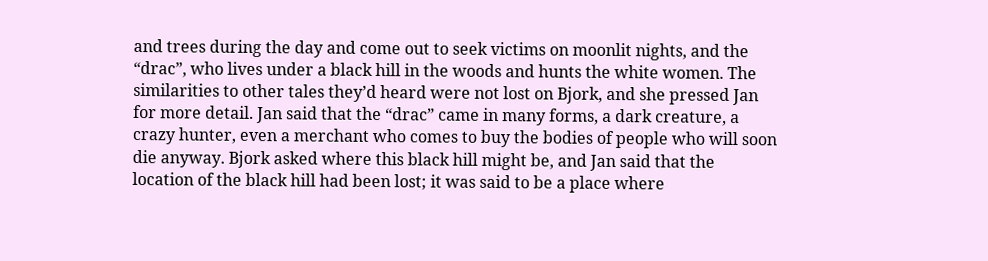and trees during the day and come out to seek victims on moonlit nights, and the “drac”, who lives under a black hill in the woods and hunts the white women. The similarities to other tales they’d heard were not lost on Bjork, and she pressed Jan for more detail. Jan said that the “drac” came in many forms, a dark creature, a crazy hunter, even a merchant who comes to buy the bodies of people who will soon die anyway. Bjork asked where this black hill might be, and Jan said that the location of the black hill had been lost; it was said to be a place where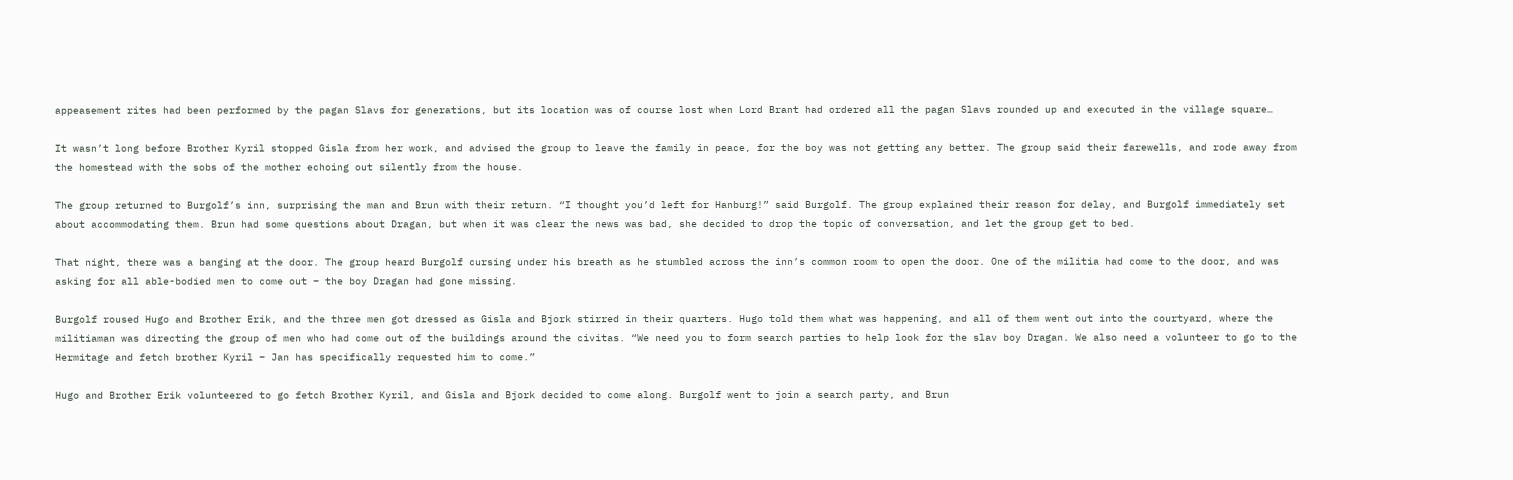appeasement rites had been performed by the pagan Slavs for generations, but its location was of course lost when Lord Brant had ordered all the pagan Slavs rounded up and executed in the village square…

It wasn’t long before Brother Kyril stopped Gisla from her work, and advised the group to leave the family in peace, for the boy was not getting any better. The group said their farewells, and rode away from the homestead with the sobs of the mother echoing out silently from the house.

The group returned to Burgolf’s inn, surprising the man and Brun with their return. “I thought you’d left for Hanburg!” said Burgolf. The group explained their reason for delay, and Burgolf immediately set about accommodating them. Brun had some questions about Dragan, but when it was clear the news was bad, she decided to drop the topic of conversation, and let the group get to bed.

That night, there was a banging at the door. The group heard Burgolf cursing under his breath as he stumbled across the inn’s common room to open the door. One of the militia had come to the door, and was asking for all able-bodied men to come out – the boy Dragan had gone missing.

Burgolf roused Hugo and Brother Erik, and the three men got dressed as Gisla and Bjork stirred in their quarters. Hugo told them what was happening, and all of them went out into the courtyard, where the militiaman was directing the group of men who had come out of the buildings around the civitas. “We need you to form search parties to help look for the slav boy Dragan. We also need a volunteer to go to the Hermitage and fetch brother Kyril – Jan has specifically requested him to come.”

Hugo and Brother Erik volunteered to go fetch Brother Kyril, and Gisla and Bjork decided to come along. Burgolf went to join a search party, and Brun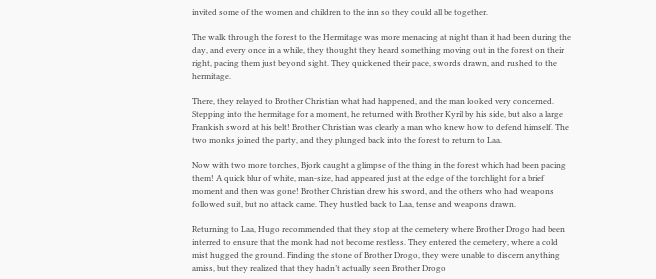invited some of the women and children to the inn so they could all be together.

The walk through the forest to the Hermitage was more menacing at night than it had been during the day, and every once in a while, they thought they heard something moving out in the forest on their right, pacing them just beyond sight. They quickened their pace, swords drawn, and rushed to the hermitage.

There, they relayed to Brother Christian what had happened, and the man looked very concerned. Stepping into the hermitage for a moment, he returned with Brother Kyril by his side, but also a large Frankish sword at his belt! Brother Christian was clearly a man who knew how to defend himself. The two monks joined the party, and they plunged back into the forest to return to Laa.

Now with two more torches, Bjork caught a glimpse of the thing in the forest which had been pacing them! A quick blur of white, man-size, had appeared just at the edge of the torchlight for a brief moment and then was gone! Brother Christian drew his sword, and the others who had weapons followed suit, but no attack came. They hustled back to Laa, tense and weapons drawn.

Returning to Laa, Hugo recommended that they stop at the cemetery where Brother Drogo had been interred to ensure that the monk had not become restless. They entered the cemetery, where a cold mist hugged the ground. Finding the stone of Brother Drogo, they were unable to discern anything amiss, but they realized that they hadn’t actually seen Brother Drogo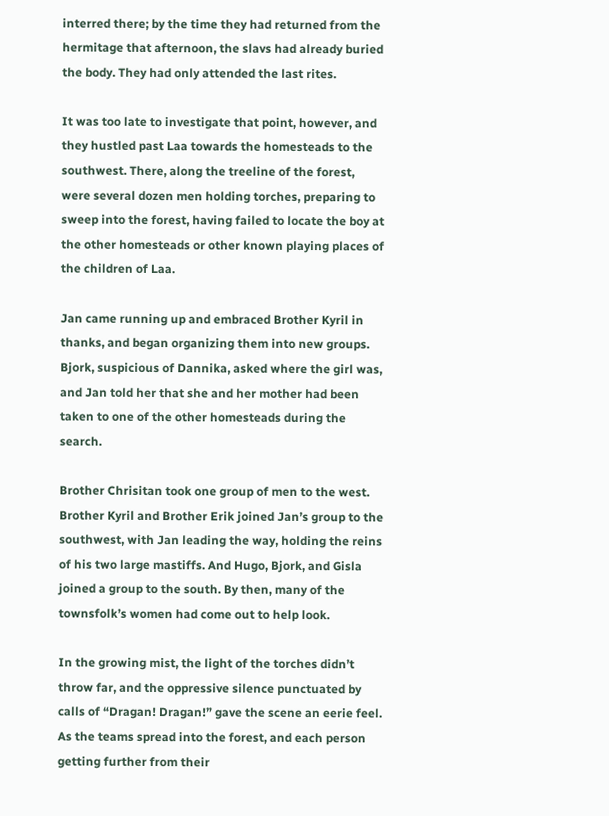interred there; by the time they had returned from the hermitage that afternoon, the slavs had already buried the body. They had only attended the last rites.

It was too late to investigate that point, however, and they hustled past Laa towards the homesteads to the southwest. There, along the treeline of the forest, were several dozen men holding torches, preparing to sweep into the forest, having failed to locate the boy at the other homesteads or other known playing places of the children of Laa.

Jan came running up and embraced Brother Kyril in thanks, and began organizing them into new groups. Bjork, suspicious of Dannika, asked where the girl was, and Jan told her that she and her mother had been taken to one of the other homesteads during the search.

Brother Chrisitan took one group of men to the west. Brother Kyril and Brother Erik joined Jan’s group to the southwest, with Jan leading the way, holding the reins of his two large mastiffs. And Hugo, Bjork, and Gisla joined a group to the south. By then, many of the townsfolk’s women had come out to help look.

In the growing mist, the light of the torches didn’t throw far, and the oppressive silence punctuated by calls of “Dragan! Dragan!” gave the scene an eerie feel. As the teams spread into the forest, and each person getting further from their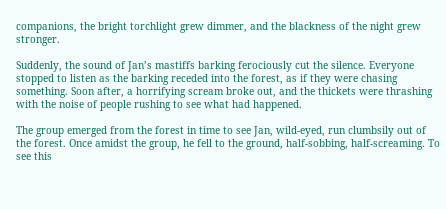companions, the bright torchlight grew dimmer, and the blackness of the night grew stronger.

Suddenly, the sound of Jan’s mastiffs barking ferociously cut the silence. Everyone stopped to listen as the barking receded into the forest, as if they were chasing something. Soon after, a horrifying scream broke out, and the thickets were thrashing with the noise of people rushing to see what had happened.

The group emerged from the forest in time to see Jan, wild-eyed, run clumbsily out of the forest. Once amidst the group, he fell to the ground, half-sobbing, half-screaming. To see this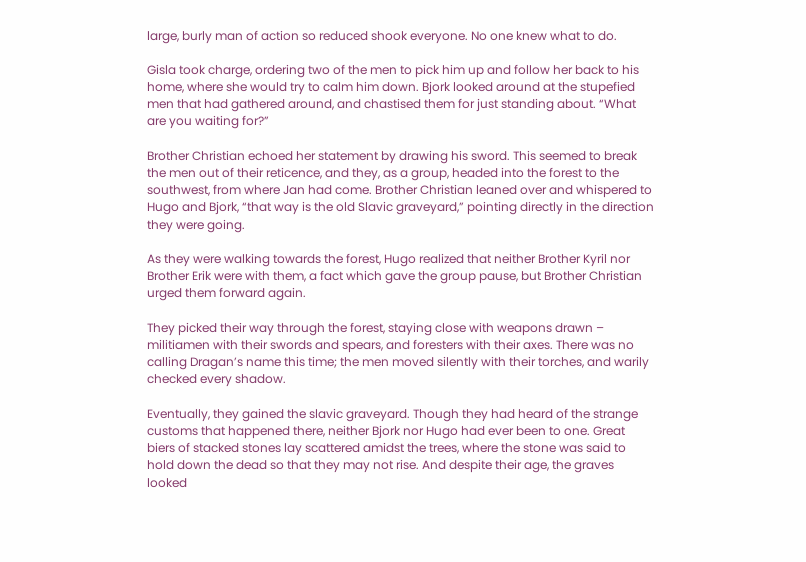large, burly man of action so reduced shook everyone. No one knew what to do.

Gisla took charge, ordering two of the men to pick him up and follow her back to his home, where she would try to calm him down. Bjork looked around at the stupefied men that had gathered around, and chastised them for just standing about. “What are you waiting for?”

Brother Christian echoed her statement by drawing his sword. This seemed to break the men out of their reticence, and they, as a group, headed into the forest to the southwest, from where Jan had come. Brother Christian leaned over and whispered to Hugo and Bjork, “that way is the old Slavic graveyard,” pointing directly in the direction they were going.

As they were walking towards the forest, Hugo realized that neither Brother Kyril nor Brother Erik were with them, a fact which gave the group pause, but Brother Christian urged them forward again.

They picked their way through the forest, staying close with weapons drawn – militiamen with their swords and spears, and foresters with their axes. There was no calling Dragan’s name this time; the men moved silently with their torches, and warily checked every shadow.

Eventually, they gained the slavic graveyard. Though they had heard of the strange customs that happened there, neither Bjork nor Hugo had ever been to one. Great biers of stacked stones lay scattered amidst the trees, where the stone was said to hold down the dead so that they may not rise. And despite their age, the graves looked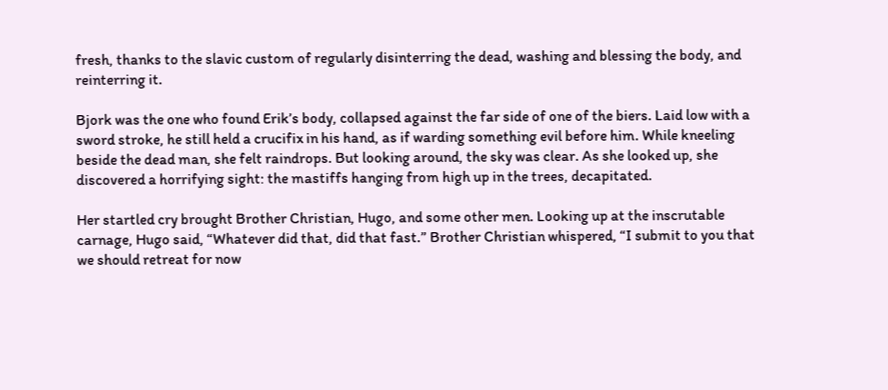fresh, thanks to the slavic custom of regularly disinterring the dead, washing and blessing the body, and reinterring it.

Bjork was the one who found Erik’s body, collapsed against the far side of one of the biers. Laid low with a sword stroke, he still held a crucifix in his hand, as if warding something evil before him. While kneeling beside the dead man, she felt raindrops. But looking around, the sky was clear. As she looked up, she discovered a horrifying sight: the mastiffs hanging from high up in the trees, decapitated.

Her startled cry brought Brother Christian, Hugo, and some other men. Looking up at the inscrutable carnage, Hugo said, “Whatever did that, did that fast.” Brother Christian whispered, “I submit to you that we should retreat for now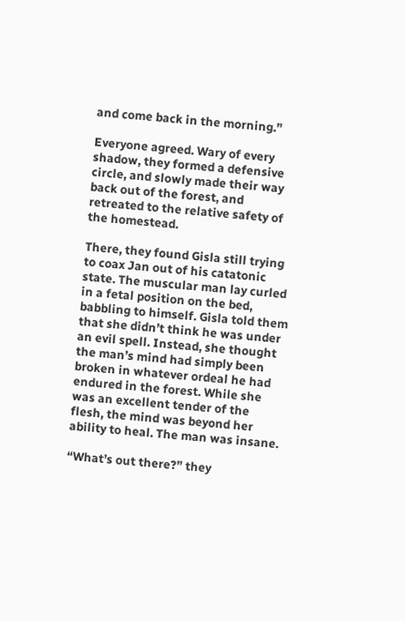and come back in the morning.”

Everyone agreed. Wary of every shadow, they formed a defensive circle, and slowly made their way back out of the forest, and retreated to the relative safety of the homestead.

There, they found Gisla still trying to coax Jan out of his catatonic state. The muscular man lay curled in a fetal position on the bed, babbling to himself. Gisla told them that she didn’t think he was under an evil spell. Instead, she thought the man’s mind had simply been broken in whatever ordeal he had endured in the forest. While she was an excellent tender of the flesh, the mind was beyond her ability to heal. The man was insane.

“What’s out there?” they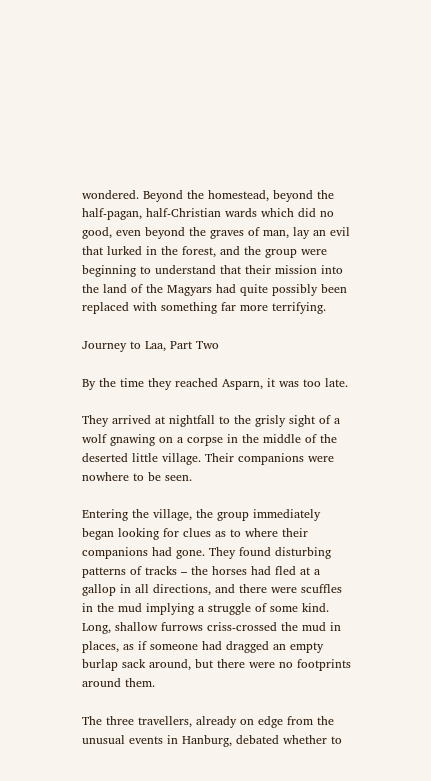wondered. Beyond the homestead, beyond the half-pagan, half-Christian wards which did no good, even beyond the graves of man, lay an evil that lurked in the forest, and the group were beginning to understand that their mission into the land of the Magyars had quite possibly been replaced with something far more terrifying.

Journey to Laa, Part Two

By the time they reached Asparn, it was too late.

They arrived at nightfall to the grisly sight of a wolf gnawing on a corpse in the middle of the deserted little village. Their companions were nowhere to be seen.

Entering the village, the group immediately began looking for clues as to where their companions had gone. They found disturbing patterns of tracks – the horses had fled at a gallop in all directions, and there were scuffles in the mud implying a struggle of some kind. Long, shallow furrows criss-crossed the mud in places, as if someone had dragged an empty burlap sack around, but there were no footprints around them.

The three travellers, already on edge from the unusual events in Hanburg, debated whether to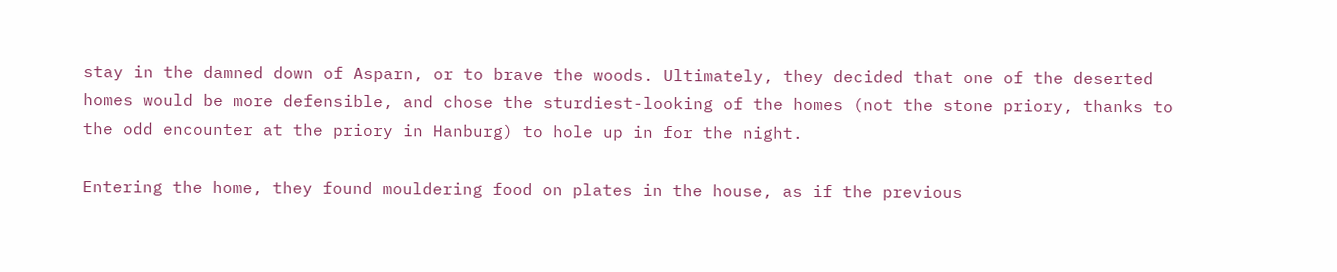stay in the damned down of Asparn, or to brave the woods. Ultimately, they decided that one of the deserted homes would be more defensible, and chose the sturdiest-looking of the homes (not the stone priory, thanks to the odd encounter at the priory in Hanburg) to hole up in for the night.

Entering the home, they found mouldering food on plates in the house, as if the previous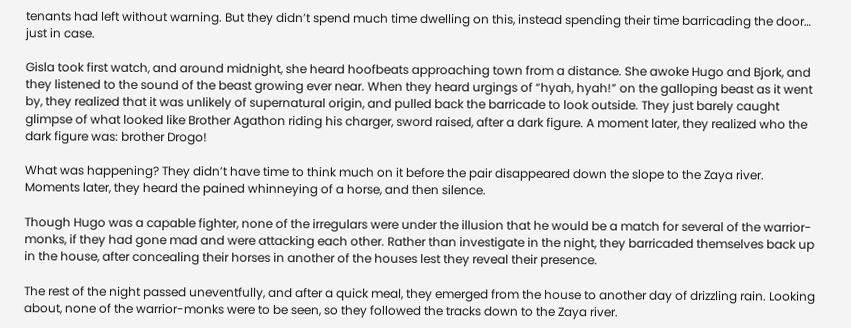tenants had left without warning. But they didn’t spend much time dwelling on this, instead spending their time barricading the door… just in case.

Gisla took first watch, and around midnight, she heard hoofbeats approaching town from a distance. She awoke Hugo and Bjork, and they listened to the sound of the beast growing ever near. When they heard urgings of “hyah, hyah!” on the galloping beast as it went by, they realized that it was unlikely of supernatural origin, and pulled back the barricade to look outside. They just barely caught glimpse of what looked like Brother Agathon riding his charger, sword raised, after a dark figure. A moment later, they realized who the dark figure was: brother Drogo!

What was happening? They didn’t have time to think much on it before the pair disappeared down the slope to the Zaya river. Moments later, they heard the pained whinneying of a horse, and then silence.

Though Hugo was a capable fighter, none of the irregulars were under the illusion that he would be a match for several of the warrior-monks, if they had gone mad and were attacking each other. Rather than investigate in the night, they barricaded themselves back up in the house, after concealing their horses in another of the houses lest they reveal their presence.

The rest of the night passed uneventfully, and after a quick meal, they emerged from the house to another day of drizzling rain. Looking about, none of the warrior-monks were to be seen, so they followed the tracks down to the Zaya river.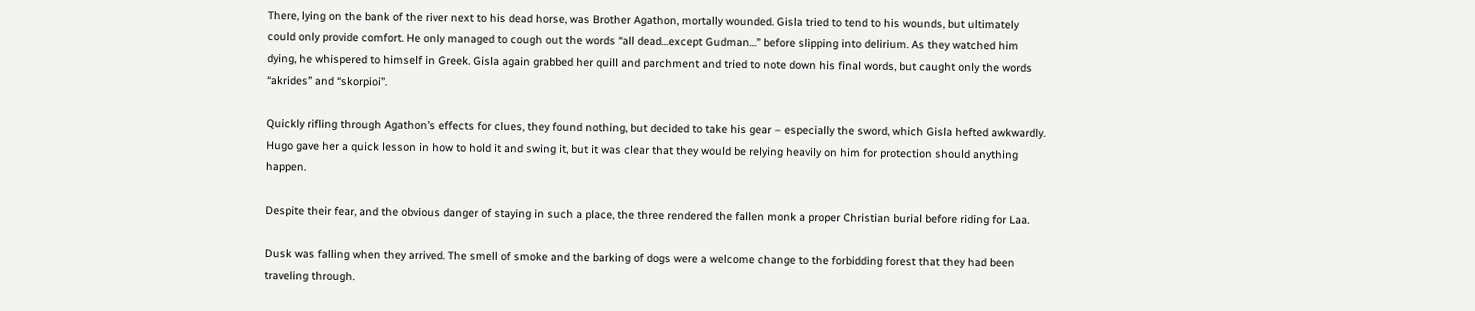There, lying on the bank of the river next to his dead horse, was Brother Agathon, mortally wounded. Gisla tried to tend to his wounds, but ultimately could only provide comfort. He only managed to cough out the words “all dead…except Gudman…” before slipping into delirium. As they watched him dying, he whispered to himself in Greek. Gisla again grabbed her quill and parchment and tried to note down his final words, but caught only the words “akrides” and “skorpioi”.

Quickly rifling through Agathon’s effects for clues, they found nothing, but decided to take his gear – especially the sword, which Gisla hefted awkwardly. Hugo gave her a quick lesson in how to hold it and swing it, but it was clear that they would be relying heavily on him for protection should anything happen.

Despite their fear, and the obvious danger of staying in such a place, the three rendered the fallen monk a proper Christian burial before riding for Laa.

Dusk was falling when they arrived. The smell of smoke and the barking of dogs were a welcome change to the forbidding forest that they had been traveling through.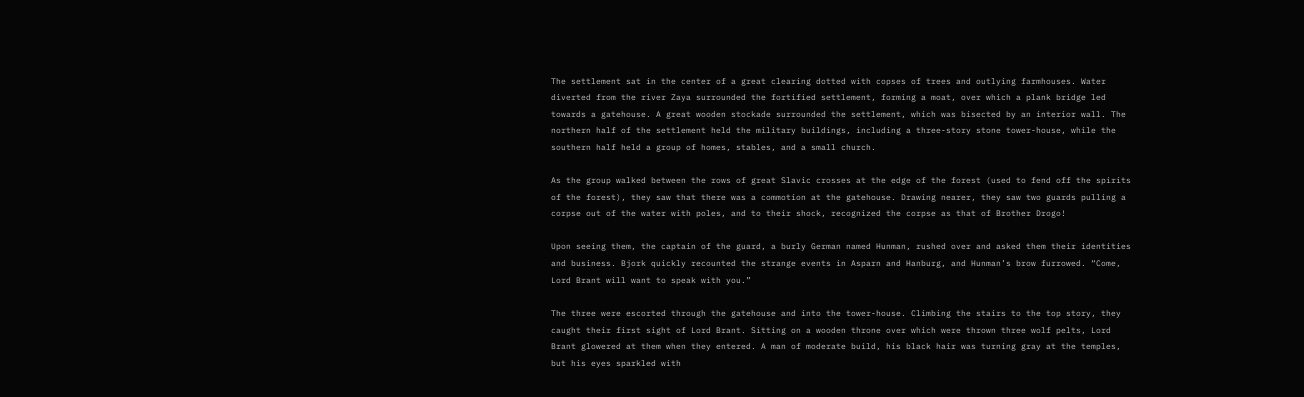The settlement sat in the center of a great clearing dotted with copses of trees and outlying farmhouses. Water diverted from the river Zaya surrounded the fortified settlement, forming a moat, over which a plank bridge led towards a gatehouse. A great wooden stockade surrounded the settlement, which was bisected by an interior wall. The northern half of the settlement held the military buildings, including a three-story stone tower-house, while the southern half held a group of homes, stables, and a small church.

As the group walked between the rows of great Slavic crosses at the edge of the forest (used to fend off the spirits of the forest), they saw that there was a commotion at the gatehouse. Drawing nearer, they saw two guards pulling a corpse out of the water with poles, and to their shock, recognized the corpse as that of Brother Drogo!

Upon seeing them, the captain of the guard, a burly German named Hunman, rushed over and asked them their identities and business. Bjork quickly recounted the strange events in Asparn and Hanburg, and Hunman’s brow furrowed. “Come, Lord Brant will want to speak with you.”

The three were escorted through the gatehouse and into the tower-house. Climbing the stairs to the top story, they caught their first sight of Lord Brant. Sitting on a wooden throne over which were thrown three wolf pelts, Lord Brant glowered at them when they entered. A man of moderate build, his black hair was turning gray at the temples, but his eyes sparkled with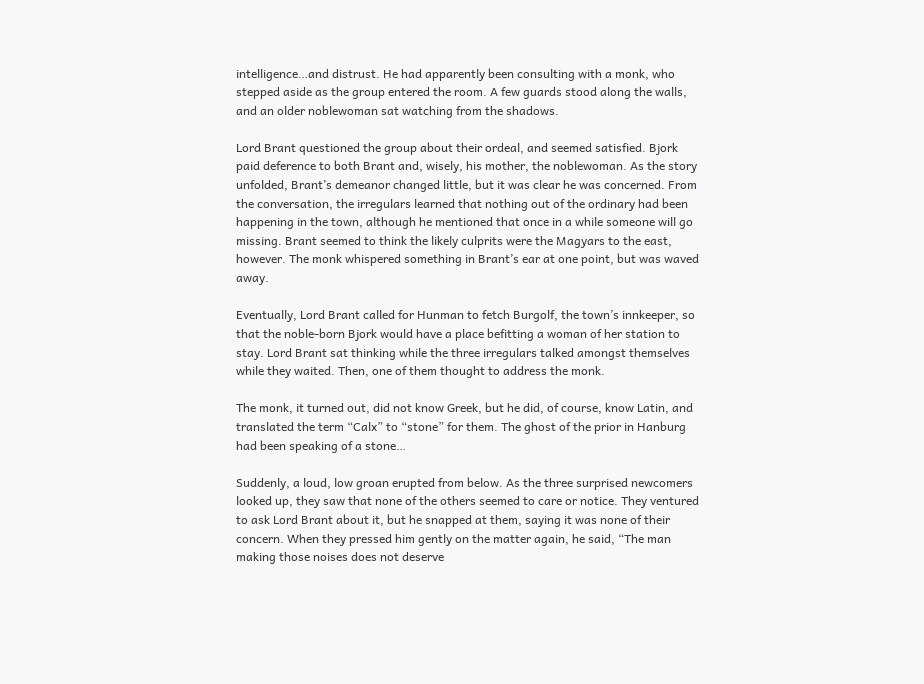intelligence…and distrust. He had apparently been consulting with a monk, who stepped aside as the group entered the room. A few guards stood along the walls, and an older noblewoman sat watching from the shadows.

Lord Brant questioned the group about their ordeal, and seemed satisfied. Bjork paid deference to both Brant and, wisely, his mother, the noblewoman. As the story unfolded, Brant’s demeanor changed little, but it was clear he was concerned. From the conversation, the irregulars learned that nothing out of the ordinary had been happening in the town, although he mentioned that once in a while someone will go missing. Brant seemed to think the likely culprits were the Magyars to the east, however. The monk whispered something in Brant’s ear at one point, but was waved away.

Eventually, Lord Brant called for Hunman to fetch Burgolf, the town’s innkeeper, so that the noble-born Bjork would have a place befitting a woman of her station to stay. Lord Brant sat thinking while the three irregulars talked amongst themselves while they waited. Then, one of them thought to address the monk.

The monk, it turned out, did not know Greek, but he did, of course, know Latin, and translated the term “Calx” to “stone” for them. The ghost of the prior in Hanburg had been speaking of a stone…

Suddenly, a loud, low groan erupted from below. As the three surprised newcomers looked up, they saw that none of the others seemed to care or notice. They ventured to ask Lord Brant about it, but he snapped at them, saying it was none of their concern. When they pressed him gently on the matter again, he said, “The man making those noises does not deserve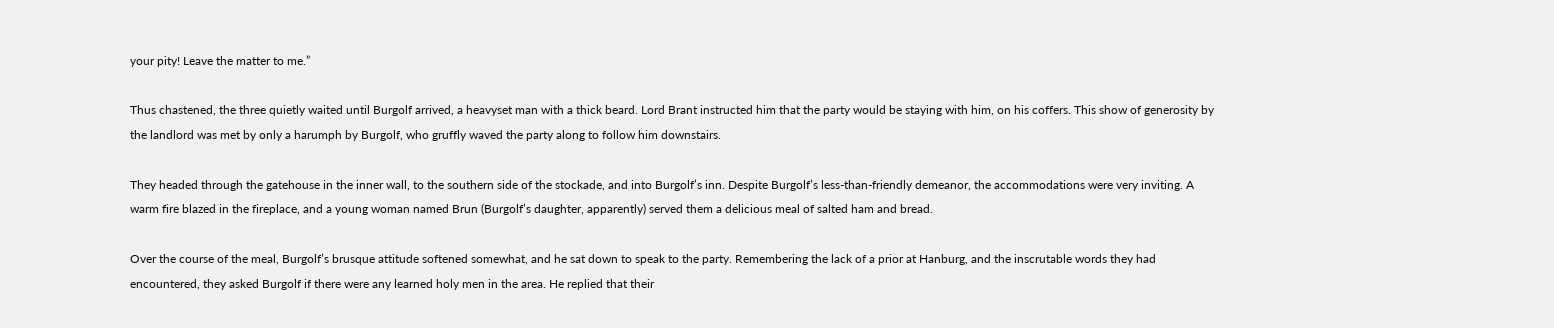your pity! Leave the matter to me.”

Thus chastened, the three quietly waited until Burgolf arrived, a heavyset man with a thick beard. Lord Brant instructed him that the party would be staying with him, on his coffers. This show of generosity by the landlord was met by only a harumph by Burgolf, who gruffly waved the party along to follow him downstairs.

They headed through the gatehouse in the inner wall, to the southern side of the stockade, and into Burgolf’s inn. Despite Burgolf’s less-than-friendly demeanor, the accommodations were very inviting. A warm fire blazed in the fireplace, and a young woman named Brun (Burgolf’s daughter, apparently) served them a delicious meal of salted ham and bread.

Over the course of the meal, Burgolf’s brusque attitude softened somewhat, and he sat down to speak to the party. Remembering the lack of a prior at Hanburg, and the inscrutable words they had encountered, they asked Burgolf if there were any learned holy men in the area. He replied that their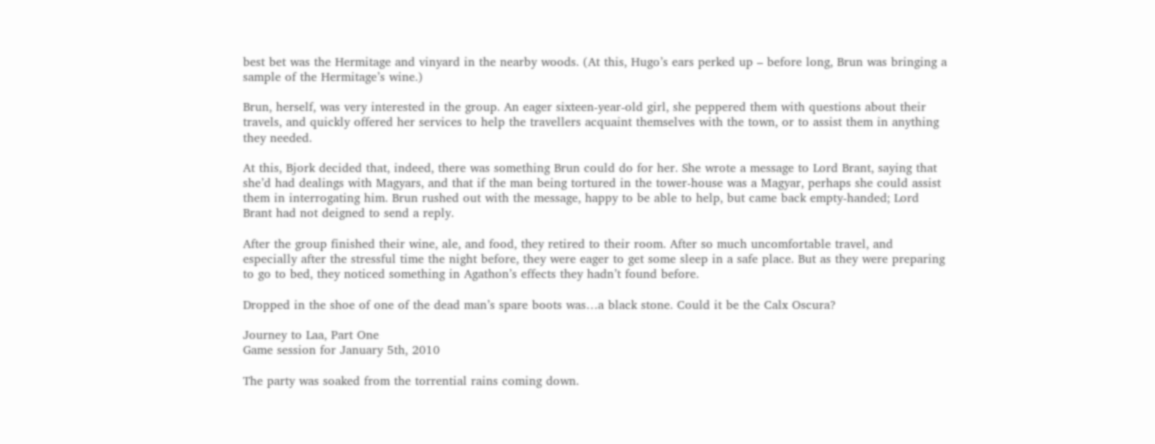best bet was the Hermitage and vinyard in the nearby woods. (At this, Hugo’s ears perked up – before long, Brun was bringing a sample of the Hermitage’s wine.)

Brun, herself, was very interested in the group. An eager sixteen-year-old girl, she peppered them with questions about their travels, and quickly offered her services to help the travellers acquaint themselves with the town, or to assist them in anything they needed.

At this, Bjork decided that, indeed, there was something Brun could do for her. She wrote a message to Lord Brant, saying that she’d had dealings with Magyars, and that if the man being tortured in the tower-house was a Magyar, perhaps she could assist them in interrogating him. Brun rushed out with the message, happy to be able to help, but came back empty-handed; Lord Brant had not deigned to send a reply.

After the group finished their wine, ale, and food, they retired to their room. After so much uncomfortable travel, and especially after the stressful time the night before, they were eager to get some sleep in a safe place. But as they were preparing to go to bed, they noticed something in Agathon’s effects they hadn’t found before.

Dropped in the shoe of one of the dead man’s spare boots was…a black stone. Could it be the Calx Oscura?

Journey to Laa, Part One
Game session for January 5th, 2010

The party was soaked from the torrential rains coming down.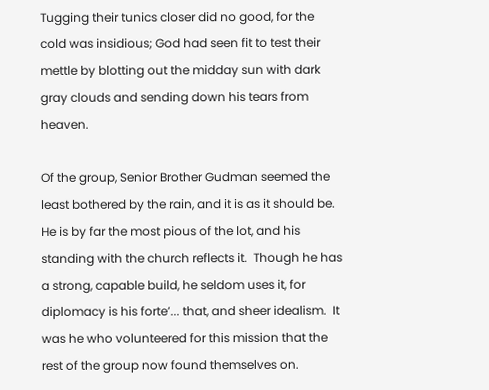Tugging their tunics closer did no good, for the cold was insidious; God had seen fit to test their mettle by blotting out the midday sun with dark gray clouds and sending down his tears from heaven.

Of the group, Senior Brother Gudman seemed the least bothered by the rain, and it is as it should be.  He is by far the most pious of the lot, and his standing with the church reflects it.  Though he has a strong, capable build, he seldom uses it, for diplomacy is his forte’... that, and sheer idealism.  It was he who volunteered for this mission that the rest of the group now found themselves on.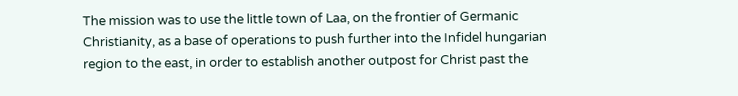The mission was to use the little town of Laa, on the frontier of Germanic Christianity, as a base of operations to push further into the Infidel hungarian region to the east, in order to establish another outpost for Christ past the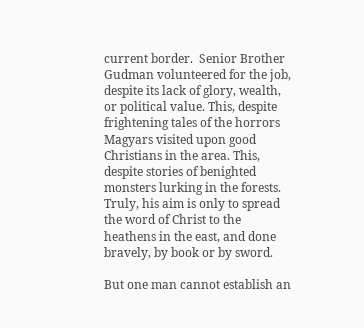current border.  Senior Brother Gudman volunteered for the job, despite its lack of glory, wealth, or political value. This, despite frightening tales of the horrors Magyars visited upon good Christians in the area. This, despite stories of benighted monsters lurking in the forests. Truly, his aim is only to spread the word of Christ to the heathens in the east, and done bravely, by book or by sword.

But one man cannot establish an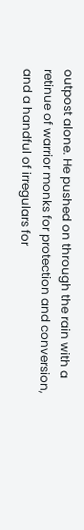outpost alone. He pushed on through the rain with a retinue of warrior monks for protection and conversion, and a handful of irregulars for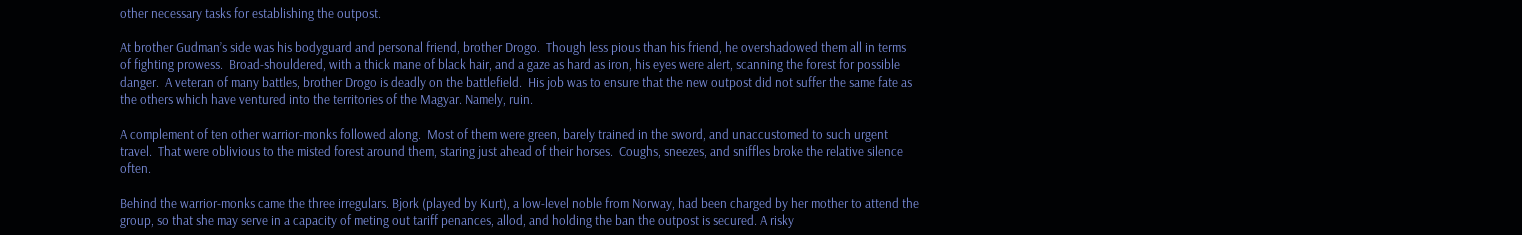other necessary tasks for establishing the outpost.

At brother Gudman’s side was his bodyguard and personal friend, brother Drogo.  Though less pious than his friend, he overshadowed them all in terms of fighting prowess.  Broad-shouldered, with a thick mane of black hair, and a gaze as hard as iron, his eyes were alert, scanning the forest for possible danger.  A veteran of many battles, brother Drogo is deadly on the battlefield.  His job was to ensure that the new outpost did not suffer the same fate as the others which have ventured into the territories of the Magyar. Namely, ruin.

A complement of ten other warrior-monks followed along.  Most of them were green, barely trained in the sword, and unaccustomed to such urgent travel.  That were oblivious to the misted forest around them, staring just ahead of their horses.  Coughs, sneezes, and sniffles broke the relative silence often.

Behind the warrior-monks came the three irregulars. Bjork (played by Kurt), a low-level noble from Norway, had been charged by her mother to attend the group, so that she may serve in a capacity of meting out tariff penances, allod, and holding the ban the outpost is secured. A risky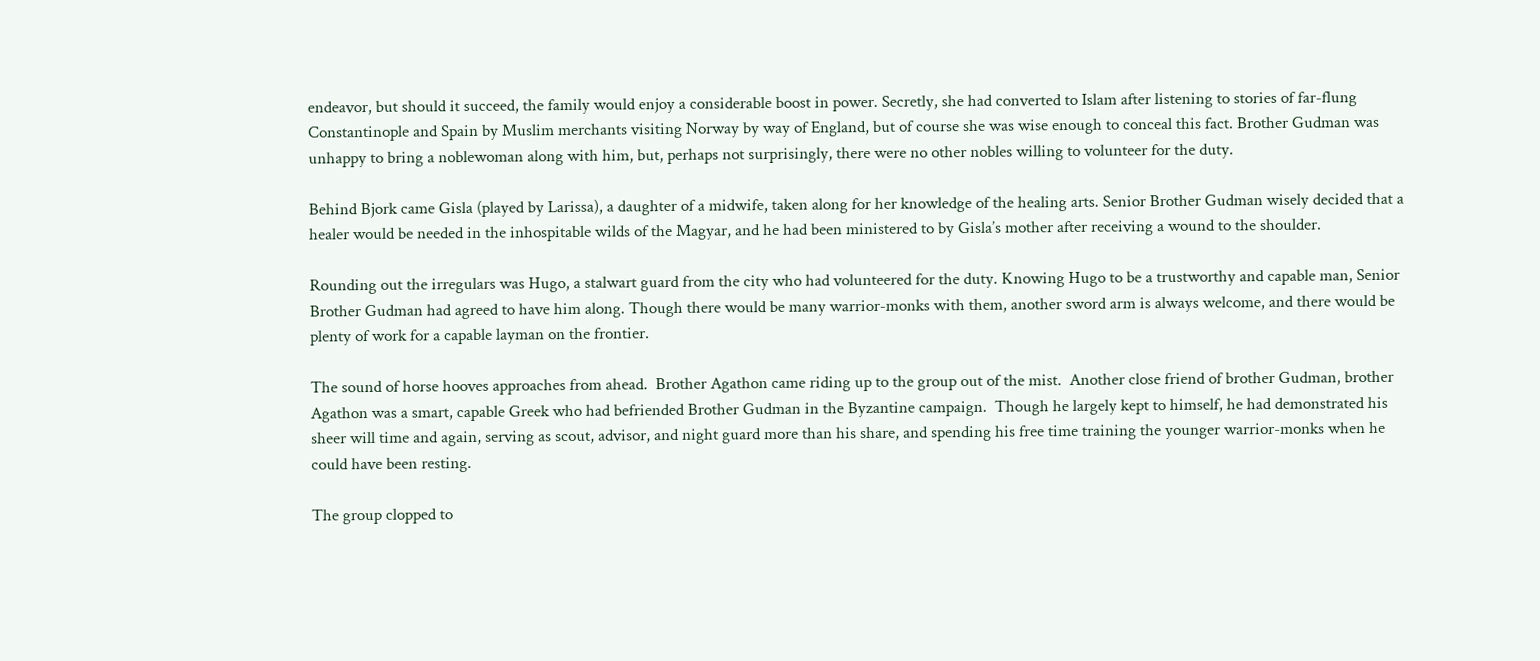endeavor, but should it succeed, the family would enjoy a considerable boost in power. Secretly, she had converted to Islam after listening to stories of far-flung Constantinople and Spain by Muslim merchants visiting Norway by way of England, but of course she was wise enough to conceal this fact. Brother Gudman was unhappy to bring a noblewoman along with him, but, perhaps not surprisingly, there were no other nobles willing to volunteer for the duty.

Behind Bjork came Gisla (played by Larissa), a daughter of a midwife, taken along for her knowledge of the healing arts. Senior Brother Gudman wisely decided that a healer would be needed in the inhospitable wilds of the Magyar, and he had been ministered to by Gisla’s mother after receiving a wound to the shoulder.

Rounding out the irregulars was Hugo, a stalwart guard from the city who had volunteered for the duty. Knowing Hugo to be a trustworthy and capable man, Senior Brother Gudman had agreed to have him along. Though there would be many warrior-monks with them, another sword arm is always welcome, and there would be plenty of work for a capable layman on the frontier.

The sound of horse hooves approaches from ahead.  Brother Agathon came riding up to the group out of the mist.  Another close friend of brother Gudman, brother Agathon was a smart, capable Greek who had befriended Brother Gudman in the Byzantine campaign.  Though he largely kept to himself, he had demonstrated his sheer will time and again, serving as scout, advisor, and night guard more than his share, and spending his free time training the younger warrior-monks when he could have been resting.

The group clopped to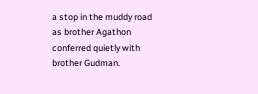a stop in the muddy road as brother Agathon conferred quietly with brother Gudman.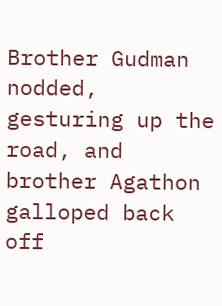Brother Gudman nodded, gesturing up the road, and brother Agathon galloped back off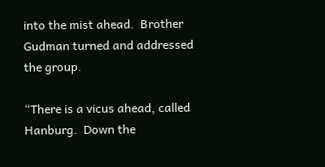into the mist ahead.  Brother Gudman turned and addressed the group.

“There is a vicus ahead, called Hanburg.  Down the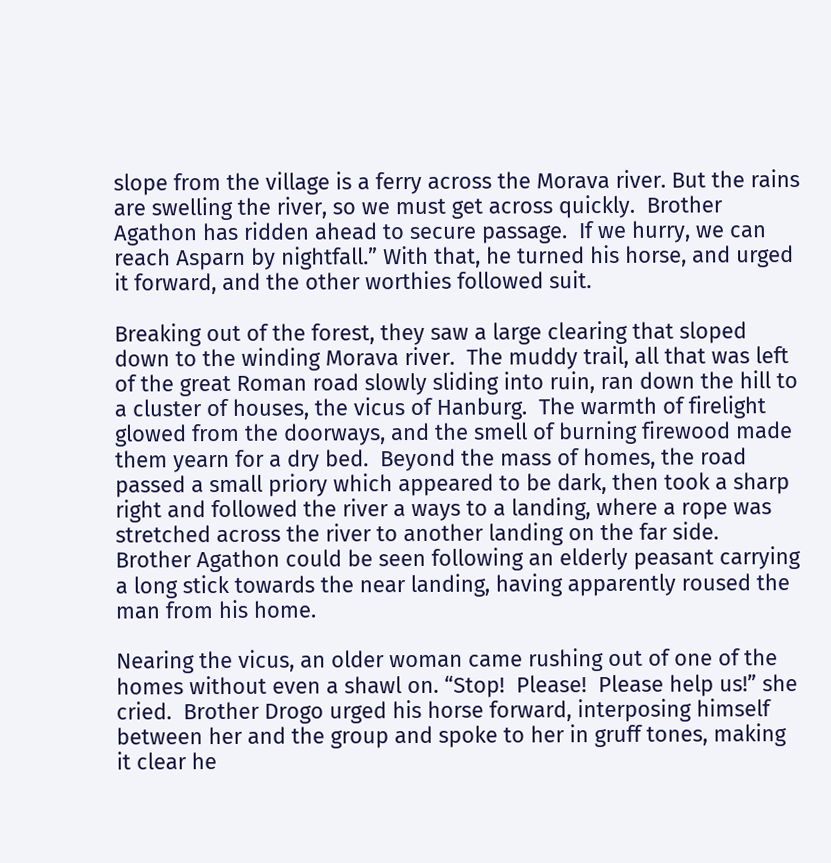slope from the village is a ferry across the Morava river. But the rains are swelling the river, so we must get across quickly.  Brother Agathon has ridden ahead to secure passage.  If we hurry, we can reach Asparn by nightfall.” With that, he turned his horse, and urged it forward, and the other worthies followed suit.

Breaking out of the forest, they saw a large clearing that sloped down to the winding Morava river.  The muddy trail, all that was left of the great Roman road slowly sliding into ruin, ran down the hill to a cluster of houses, the vicus of Hanburg.  The warmth of firelight glowed from the doorways, and the smell of burning firewood made them yearn for a dry bed.  Beyond the mass of homes, the road passed a small priory which appeared to be dark, then took a sharp right and followed the river a ways to a landing, where a rope was stretched across the river to another landing on the far side.  Brother Agathon could be seen following an elderly peasant carrying a long stick towards the near landing, having apparently roused the man from his home.

Nearing the vicus, an older woman came rushing out of one of the homes without even a shawl on. “Stop!  Please!  Please help us!” she cried.  Brother Drogo urged his horse forward, interposing himself between her and the group and spoke to her in gruff tones, making it clear he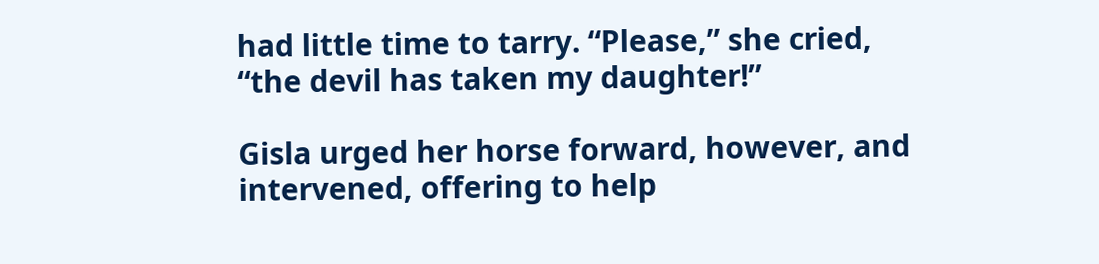had little time to tarry. “Please,” she cried, “the devil has taken my daughter!”

Gisla urged her horse forward, however, and intervened, offering to help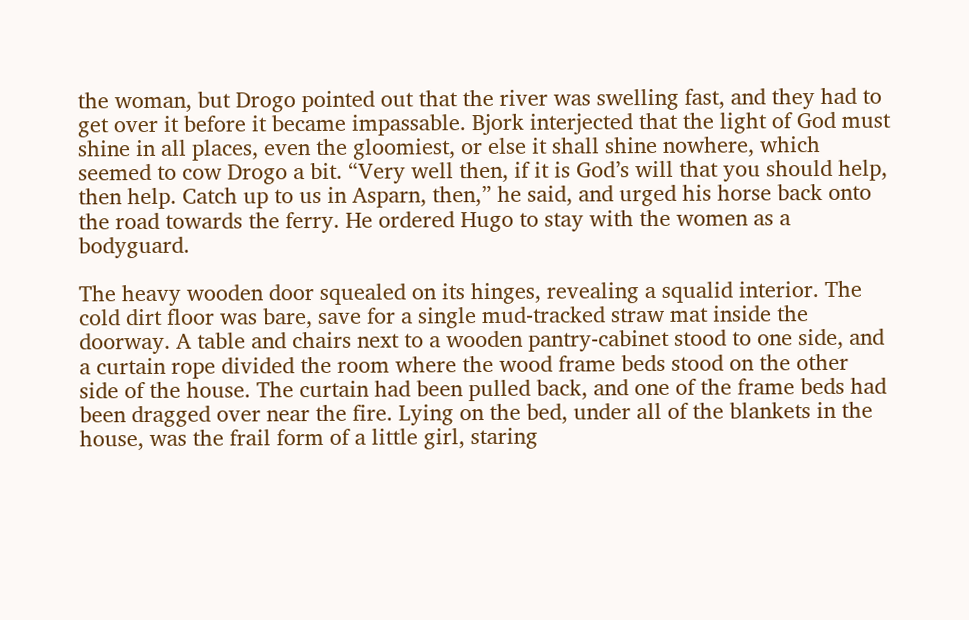the woman, but Drogo pointed out that the river was swelling fast, and they had to get over it before it became impassable. Bjork interjected that the light of God must shine in all places, even the gloomiest, or else it shall shine nowhere, which seemed to cow Drogo a bit. “Very well then, if it is God’s will that you should help, then help. Catch up to us in Asparn, then,” he said, and urged his horse back onto the road towards the ferry. He ordered Hugo to stay with the women as a bodyguard.

The heavy wooden door squealed on its hinges, revealing a squalid interior. The cold dirt floor was bare, save for a single mud-tracked straw mat inside the doorway. A table and chairs next to a wooden pantry-cabinet stood to one side, and a curtain rope divided the room where the wood frame beds stood on the other side of the house. The curtain had been pulled back, and one of the frame beds had been dragged over near the fire. Lying on the bed, under all of the blankets in the house, was the frail form of a little girl, staring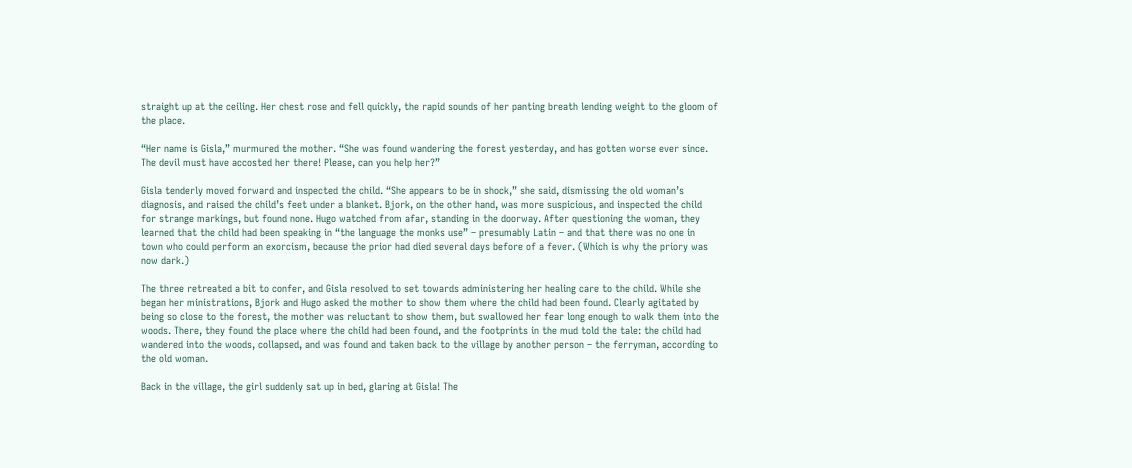straight up at the ceiling. Her chest rose and fell quickly, the rapid sounds of her panting breath lending weight to the gloom of the place.

“Her name is Gisla,” murmured the mother. “She was found wandering the forest yesterday, and has gotten worse ever since. The devil must have accosted her there! Please, can you help her?”

Gisla tenderly moved forward and inspected the child. “She appears to be in shock,” she said, dismissing the old woman’s diagnosis, and raised the child’s feet under a blanket. Bjork, on the other hand, was more suspicious, and inspected the child for strange markings, but found none. Hugo watched from afar, standing in the doorway. After questioning the woman, they learned that the child had been speaking in “the language the monks use” – presumably Latin – and that there was no one in town who could perform an exorcism, because the prior had died several days before of a fever. (Which is why the priory was now dark.)

The three retreated a bit to confer, and Gisla resolved to set towards administering her healing care to the child. While she began her ministrations, Bjork and Hugo asked the mother to show them where the child had been found. Clearly agitated by being so close to the forest, the mother was reluctant to show them, but swallowed her fear long enough to walk them into the woods. There, they found the place where the child had been found, and the footprints in the mud told the tale: the child had wandered into the woods, collapsed, and was found and taken back to the village by another person – the ferryman, according to the old woman.

Back in the village, the girl suddenly sat up in bed, glaring at Gisla! The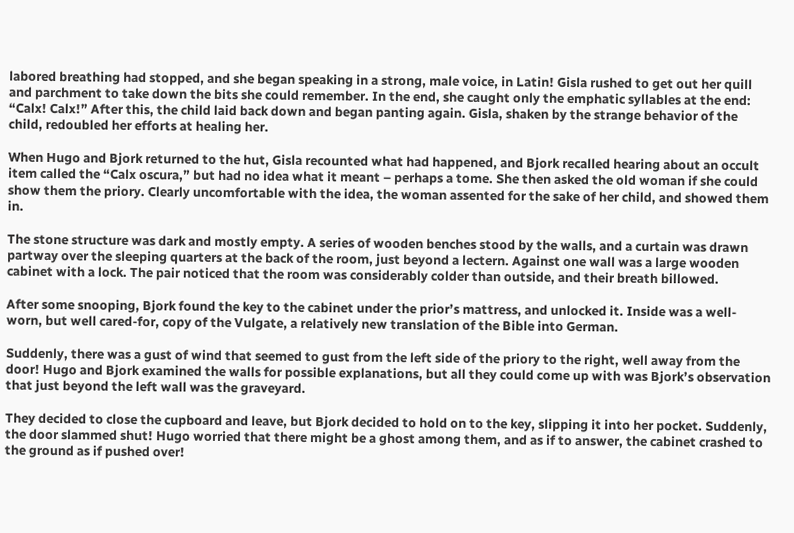labored breathing had stopped, and she began speaking in a strong, male voice, in Latin! Gisla rushed to get out her quill and parchment to take down the bits she could remember. In the end, she caught only the emphatic syllables at the end: “Calx! Calx!” After this, the child laid back down and began panting again. Gisla, shaken by the strange behavior of the child, redoubled her efforts at healing her.

When Hugo and Bjork returned to the hut, Gisla recounted what had happened, and Bjork recalled hearing about an occult item called the “Calx oscura,” but had no idea what it meant – perhaps a tome. She then asked the old woman if she could show them the priory. Clearly uncomfortable with the idea, the woman assented for the sake of her child, and showed them in.

The stone structure was dark and mostly empty. A series of wooden benches stood by the walls, and a curtain was drawn partway over the sleeping quarters at the back of the room, just beyond a lectern. Against one wall was a large wooden cabinet with a lock. The pair noticed that the room was considerably colder than outside, and their breath billowed.

After some snooping, Bjork found the key to the cabinet under the prior’s mattress, and unlocked it. Inside was a well-worn, but well cared-for, copy of the Vulgate, a relatively new translation of the Bible into German.

Suddenly, there was a gust of wind that seemed to gust from the left side of the priory to the right, well away from the door! Hugo and Bjork examined the walls for possible explanations, but all they could come up with was Bjork’s observation that just beyond the left wall was the graveyard.

They decided to close the cupboard and leave, but Bjork decided to hold on to the key, slipping it into her pocket. Suddenly, the door slammed shut! Hugo worried that there might be a ghost among them, and as if to answer, the cabinet crashed to the ground as if pushed over!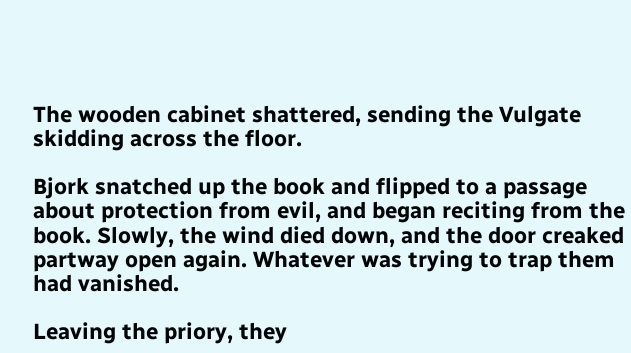The wooden cabinet shattered, sending the Vulgate skidding across the floor.

Bjork snatched up the book and flipped to a passage about protection from evil, and began reciting from the book. Slowly, the wind died down, and the door creaked partway open again. Whatever was trying to trap them had vanished.

Leaving the priory, they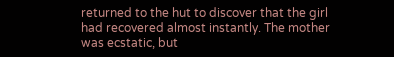returned to the hut to discover that the girl had recovered almost instantly. The mother was ecstatic, but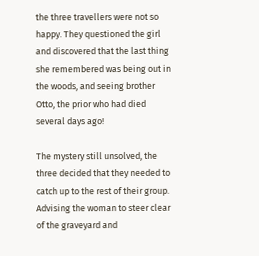the three travellers were not so happy. They questioned the girl and discovered that the last thing she remembered was being out in the woods, and seeing brother Otto, the prior who had died several days ago!

The mystery still unsolved, the three decided that they needed to catch up to the rest of their group. Advising the woman to steer clear of the graveyard and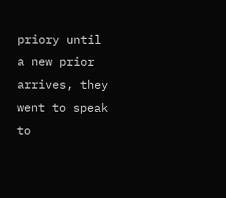priory until a new prior arrives, they went to speak to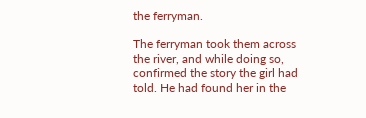the ferryman.

The ferryman took them across the river, and while doing so, confirmed the story the girl had told. He had found her in the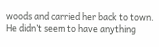woods and carried her back to town. He didn’t seem to have anything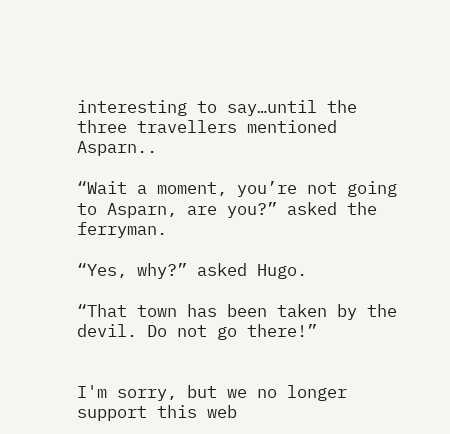interesting to say…until the three travellers mentioned Asparn..

“Wait a moment, you’re not going to Asparn, are you?” asked the ferryman.

“Yes, why?” asked Hugo.

“That town has been taken by the devil. Do not go there!”


I'm sorry, but we no longer support this web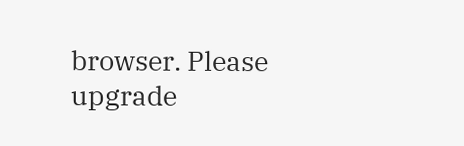browser. Please upgrade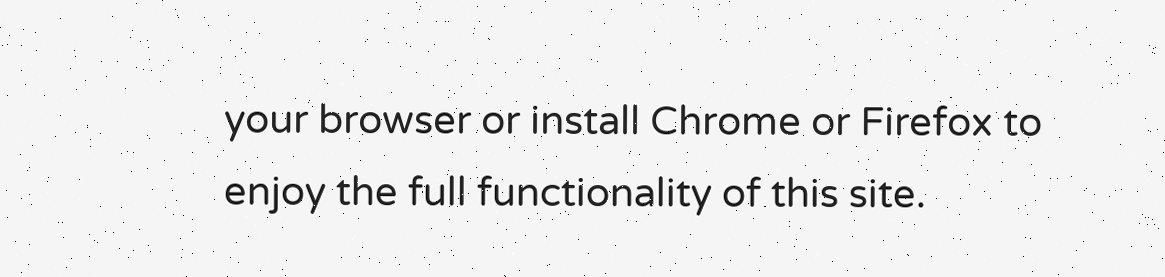your browser or install Chrome or Firefox to enjoy the full functionality of this site.